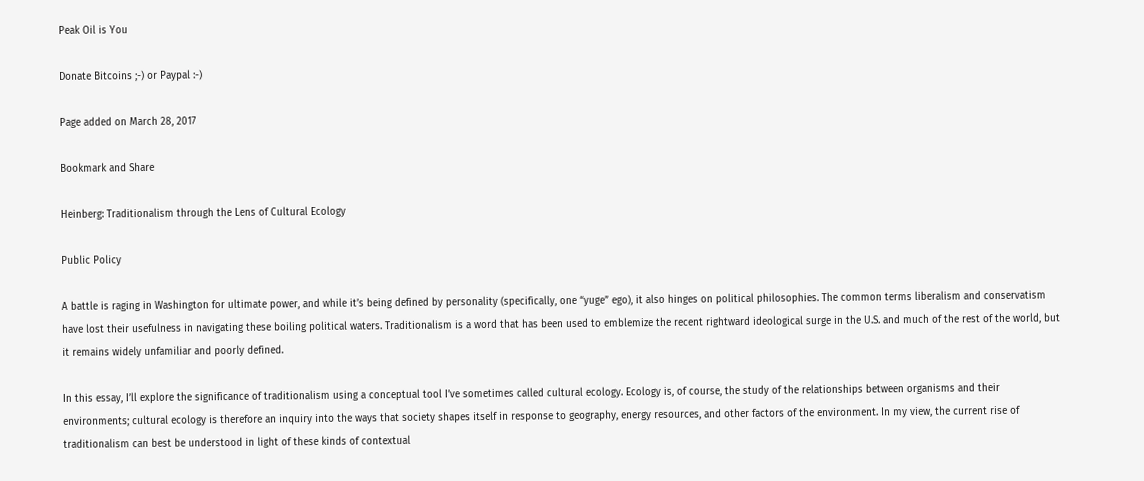Peak Oil is You

Donate Bitcoins ;-) or Paypal :-)

Page added on March 28, 2017

Bookmark and Share

Heinberg: Traditionalism through the Lens of Cultural Ecology

Public Policy

A battle is raging in Washington for ultimate power, and while it’s being defined by personality (specifically, one “yuge” ego), it also hinges on political philosophies. The common terms liberalism and conservatism have lost their usefulness in navigating these boiling political waters. Traditionalism is a word that has been used to emblemize the recent rightward ideological surge in the U.S. and much of the rest of the world, but it remains widely unfamiliar and poorly defined.

In this essay, I’ll explore the significance of traditionalism using a conceptual tool I’ve sometimes called cultural ecology. Ecology is, of course, the study of the relationships between organisms and their environments; cultural ecology is therefore an inquiry into the ways that society shapes itself in response to geography, energy resources, and other factors of the environment. In my view, the current rise of traditionalism can best be understood in light of these kinds of contextual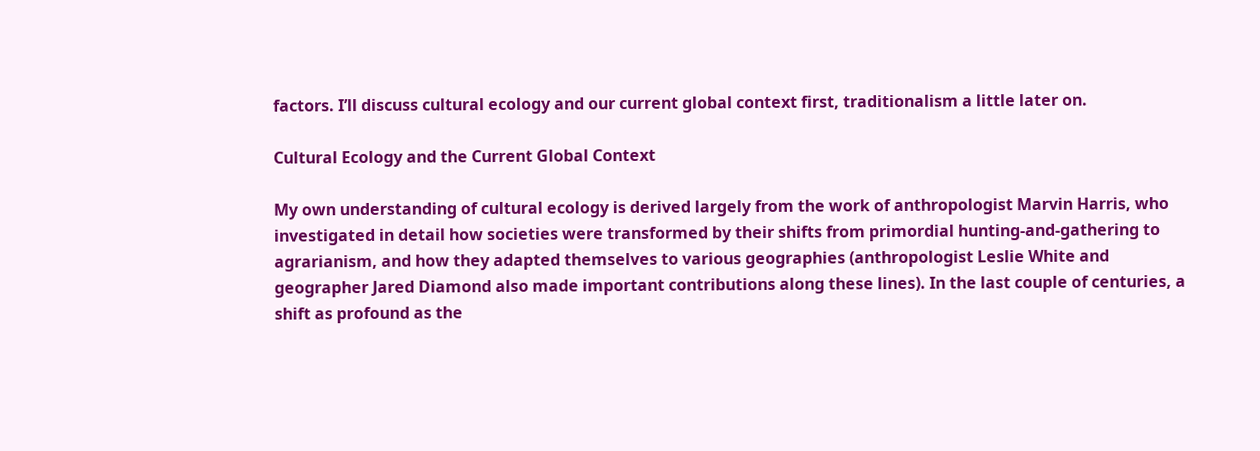factors. I’ll discuss cultural ecology and our current global context first, traditionalism a little later on.

Cultural Ecology and the Current Global Context

My own understanding of cultural ecology is derived largely from the work of anthropologist Marvin Harris, who investigated in detail how societies were transformed by their shifts from primordial hunting-and-gathering to agrarianism, and how they adapted themselves to various geographies (anthropologist Leslie White and geographer Jared Diamond also made important contributions along these lines). In the last couple of centuries, a shift as profound as the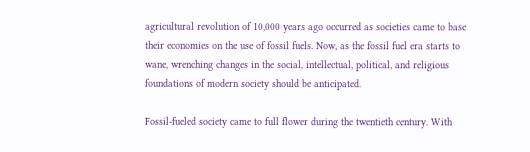agricultural revolution of 10,000 years ago occurred as societies came to base their economies on the use of fossil fuels. Now, as the fossil fuel era starts to wane, wrenching changes in the social, intellectual, political, and religious foundations of modern society should be anticipated.

Fossil-fueled society came to full flower during the twentieth century. With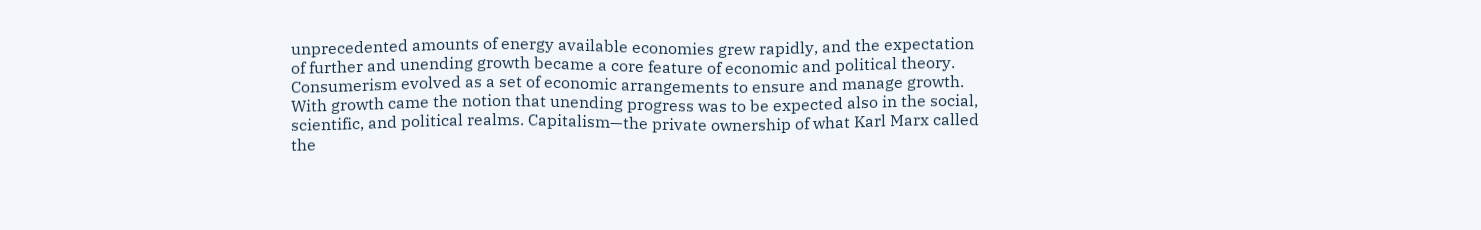unprecedented amounts of energy available economies grew rapidly, and the expectation of further and unending growth became a core feature of economic and political theory. Consumerism evolved as a set of economic arrangements to ensure and manage growth. With growth came the notion that unending progress was to be expected also in the social, scientific, and political realms. Capitalism—the private ownership of what Karl Marx called the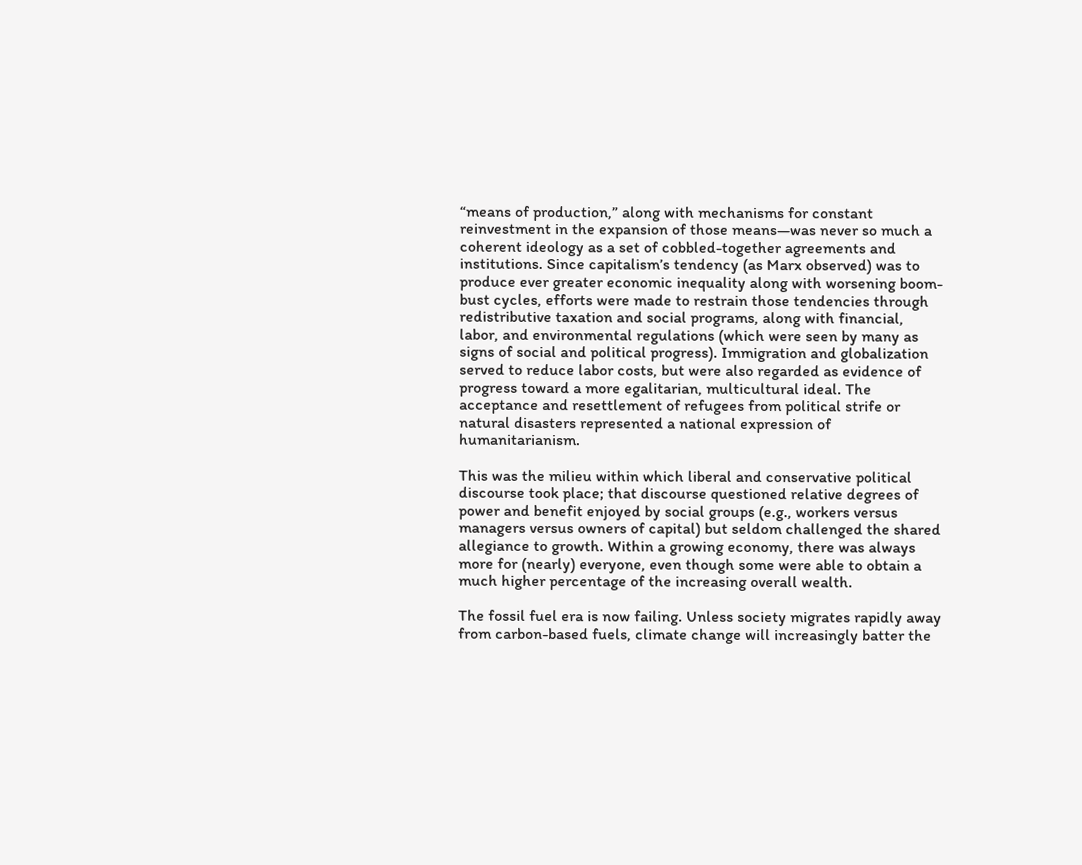“means of production,” along with mechanisms for constant reinvestment in the expansion of those means—was never so much a coherent ideology as a set of cobbled-together agreements and institutions. Since capitalism’s tendency (as Marx observed) was to produce ever greater economic inequality along with worsening boom-bust cycles, efforts were made to restrain those tendencies through redistributive taxation and social programs, along with financial, labor, and environmental regulations (which were seen by many as signs of social and political progress). Immigration and globalization served to reduce labor costs, but were also regarded as evidence of progress toward a more egalitarian, multicultural ideal. The acceptance and resettlement of refugees from political strife or natural disasters represented a national expression of humanitarianism.

This was the milieu within which liberal and conservative political discourse took place; that discourse questioned relative degrees of power and benefit enjoyed by social groups (e.g., workers versus managers versus owners of capital) but seldom challenged the shared allegiance to growth. Within a growing economy, there was always more for (nearly) everyone, even though some were able to obtain a much higher percentage of the increasing overall wealth.

The fossil fuel era is now failing. Unless society migrates rapidly away from carbon-based fuels, climate change will increasingly batter the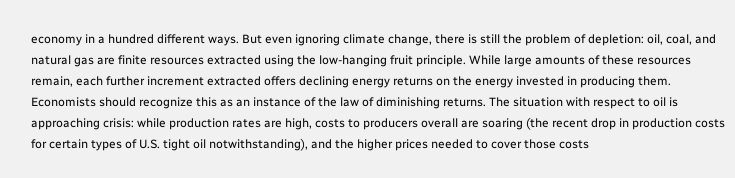economy in a hundred different ways. But even ignoring climate change, there is still the problem of depletion: oil, coal, and natural gas are finite resources extracted using the low-hanging fruit principle. While large amounts of these resources remain, each further increment extracted offers declining energy returns on the energy invested in producing them. Economists should recognize this as an instance of the law of diminishing returns. The situation with respect to oil is approaching crisis: while production rates are high, costs to producers overall are soaring (the recent drop in production costs for certain types of U.S. tight oil notwithstanding), and the higher prices needed to cover those costs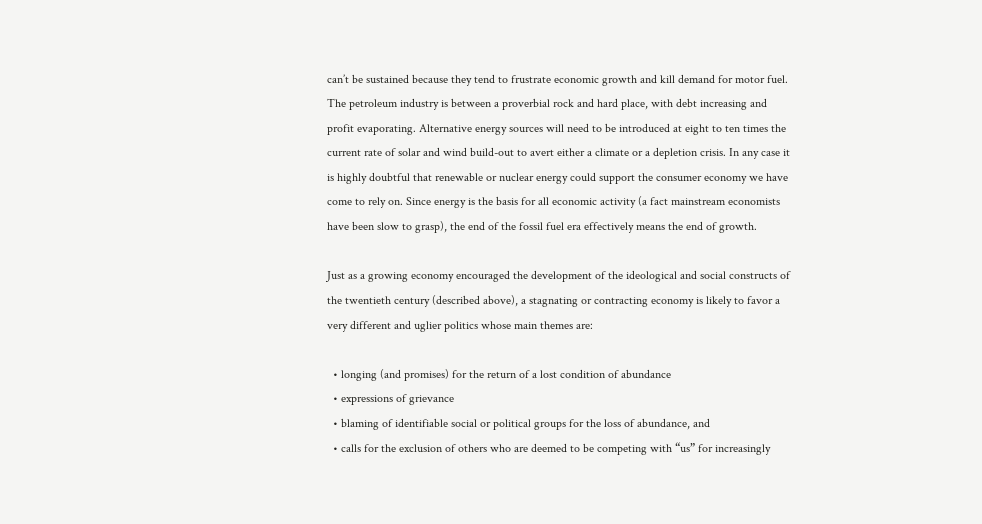can’t be sustained because they tend to frustrate economic growth and kill demand for motor fuel. The petroleum industry is between a proverbial rock and hard place, with debt increasing and profit evaporating. Alternative energy sources will need to be introduced at eight to ten times the current rate of solar and wind build-out to avert either a climate or a depletion crisis. In any case it is highly doubtful that renewable or nuclear energy could support the consumer economy we have come to rely on. Since energy is the basis for all economic activity (a fact mainstream economists have been slow to grasp), the end of the fossil fuel era effectively means the end of growth.

Just as a growing economy encouraged the development of the ideological and social constructs of the twentieth century (described above), a stagnating or contracting economy is likely to favor a very different and uglier politics whose main themes are:

  • longing (and promises) for the return of a lost condition of abundance
  • expressions of grievance
  • blaming of identifiable social or political groups for the loss of abundance, and
  • calls for the exclusion of others who are deemed to be competing with “us” for increasingly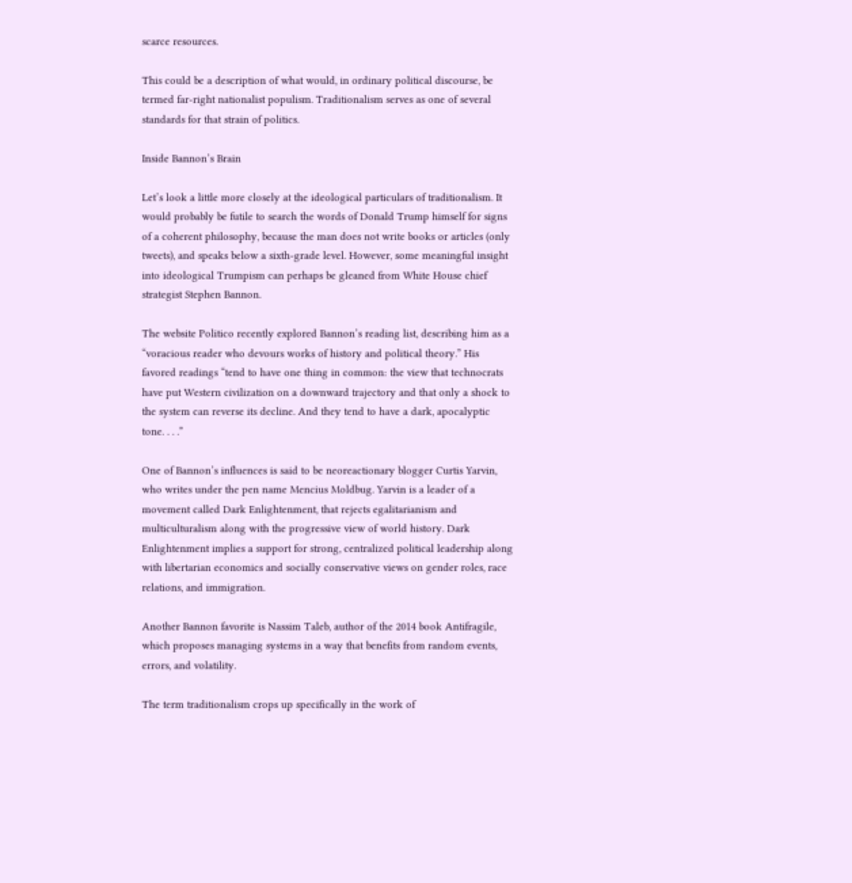scarce resources.

This could be a description of what would, in ordinary political discourse, be termed far-right nationalist populism. Traditionalism serves as one of several standards for that strain of politics.

Inside Bannon’s Brain

Let’s look a little more closely at the ideological particulars of traditionalism. It would probably be futile to search the words of Donald Trump himself for signs of a coherent philosophy, because the man does not write books or articles (only tweets), and speaks below a sixth-grade level. However, some meaningful insight into ideological Trumpism can perhaps be gleaned from White House chief strategist Stephen Bannon.

The website Politico recently explored Bannon’s reading list, describing him as a “voracious reader who devours works of history and political theory.” His favored readings “tend to have one thing in common: the view that technocrats have put Western civilization on a downward trajectory and that only a shock to the system can reverse its decline. And they tend to have a dark, apocalyptic tone. . . .”

One of Bannon’s influences is said to be neoreactionary blogger Curtis Yarvin, who writes under the pen name Mencius Moldbug. Yarvin is a leader of a movement called Dark Enlightenment, that rejects egalitarianism and multiculturalism along with the progressive view of world history. Dark Enlightenment implies a support for strong, centralized political leadership along with libertarian economics and socially conservative views on gender roles, race relations, and immigration.

Another Bannon favorite is Nassim Taleb, author of the 2014 book Antifragile, which proposes managing systems in a way that benefits from random events, errors, and volatility.

The term traditionalism crops up specifically in the work of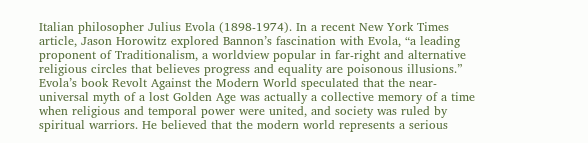Italian philosopher Julius Evola (1898-1974). In a recent New York Times article, Jason Horowitz explored Bannon’s fascination with Evola, “a leading proponent of Traditionalism, a worldview popular in far-right and alternative religious circles that believes progress and equality are poisonous illusions.” Evola’s book Revolt Against the Modern World speculated that the near-universal myth of a lost Golden Age was actually a collective memory of a time when religious and temporal power were united, and society was ruled by spiritual warriors. He believed that the modern world represents a serious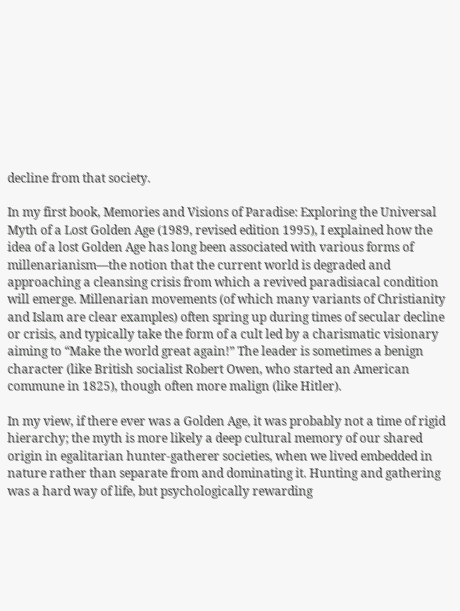decline from that society.

In my first book, Memories and Visions of Paradise: Exploring the Universal Myth of a Lost Golden Age (1989, revised edition 1995), I explained how the idea of a lost Golden Age has long been associated with various forms of millenarianism—the notion that the current world is degraded and approaching a cleansing crisis from which a revived paradisiacal condition will emerge. Millenarian movements (of which many variants of Christianity and Islam are clear examples) often spring up during times of secular decline or crisis, and typically take the form of a cult led by a charismatic visionary aiming to “Make the world great again!” The leader is sometimes a benign character (like British socialist Robert Owen, who started an American commune in 1825), though often more malign (like Hitler).

In my view, if there ever was a Golden Age, it was probably not a time of rigid hierarchy; the myth is more likely a deep cultural memory of our shared origin in egalitarian hunter-gatherer societies, when we lived embedded in nature rather than separate from and dominating it. Hunting and gathering was a hard way of life, but psychologically rewarding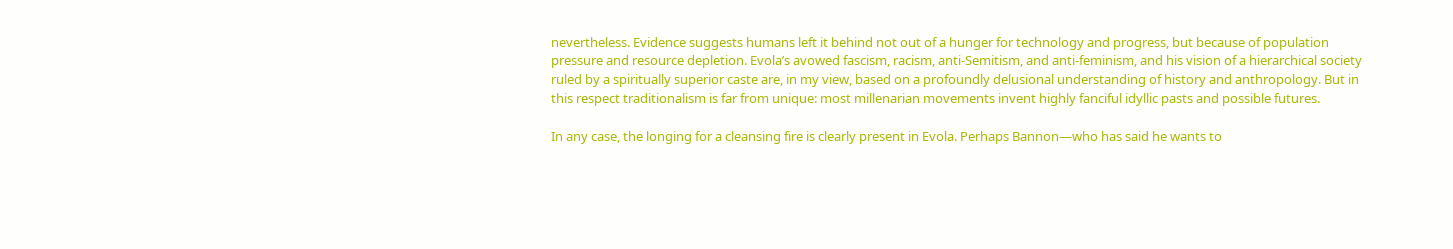nevertheless. Evidence suggests humans left it behind not out of a hunger for technology and progress, but because of population pressure and resource depletion. Evola’s avowed fascism, racism, anti-Semitism, and anti-feminism, and his vision of a hierarchical society ruled by a spiritually superior caste are, in my view, based on a profoundly delusional understanding of history and anthropology. But in this respect traditionalism is far from unique: most millenarian movements invent highly fanciful idyllic pasts and possible futures.

In any case, the longing for a cleansing fire is clearly present in Evola. Perhaps Bannon—who has said he wants to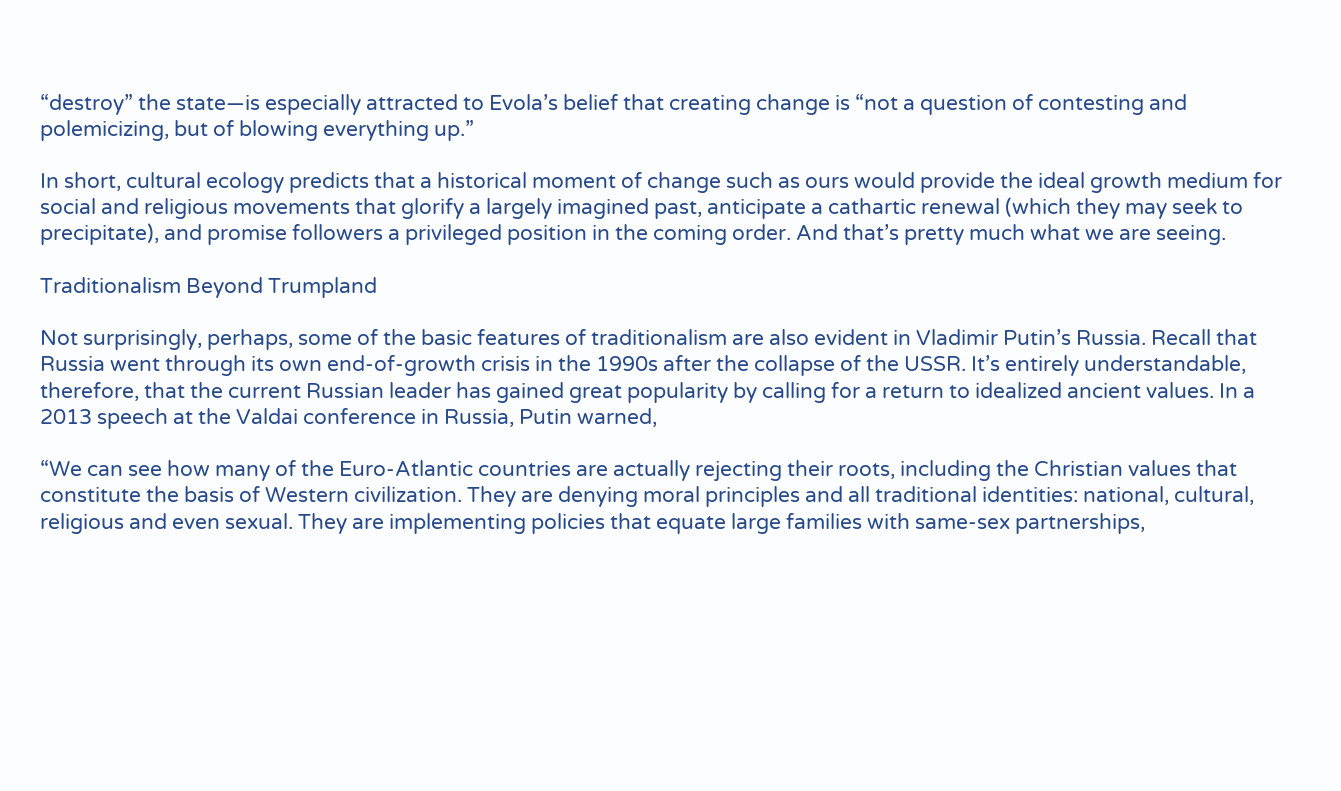“destroy” the state—is especially attracted to Evola’s belief that creating change is “not a question of contesting and polemicizing, but of blowing everything up.”

In short, cultural ecology predicts that a historical moment of change such as ours would provide the ideal growth medium for social and religious movements that glorify a largely imagined past, anticipate a cathartic renewal (which they may seek to precipitate), and promise followers a privileged position in the coming order. And that’s pretty much what we are seeing.

Traditionalism Beyond Trumpland

Not surprisingly, perhaps, some of the basic features of traditionalism are also evident in Vladimir Putin’s Russia. Recall that Russia went through its own end-of-growth crisis in the 1990s after the collapse of the USSR. It’s entirely understandable, therefore, that the current Russian leader has gained great popularity by calling for a return to idealized ancient values. In a 2013 speech at the Valdai conference in Russia, Putin warned,

“We can see how many of the Euro-Atlantic countries are actually rejecting their roots, including the Christian values that constitute the basis of Western civilization. They are denying moral principles and all traditional identities: national, cultural, religious and even sexual. They are implementing policies that equate large families with same-sex partnerships,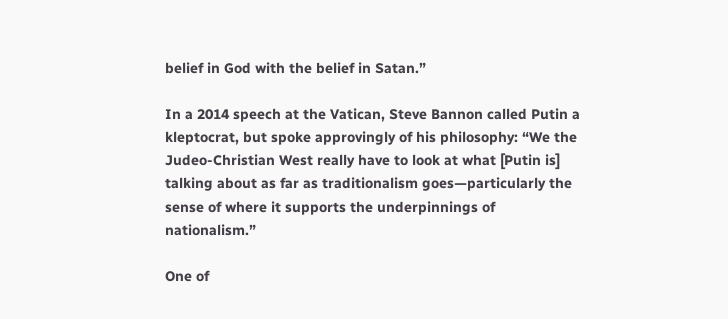belief in God with the belief in Satan.”

In a 2014 speech at the Vatican, Steve Bannon called Putin a kleptocrat, but spoke approvingly of his philosophy: “We the Judeo-Christian West really have to look at what [Putin is] talking about as far as traditionalism goes—particularly the sense of where it supports the underpinnings of nationalism.”

One of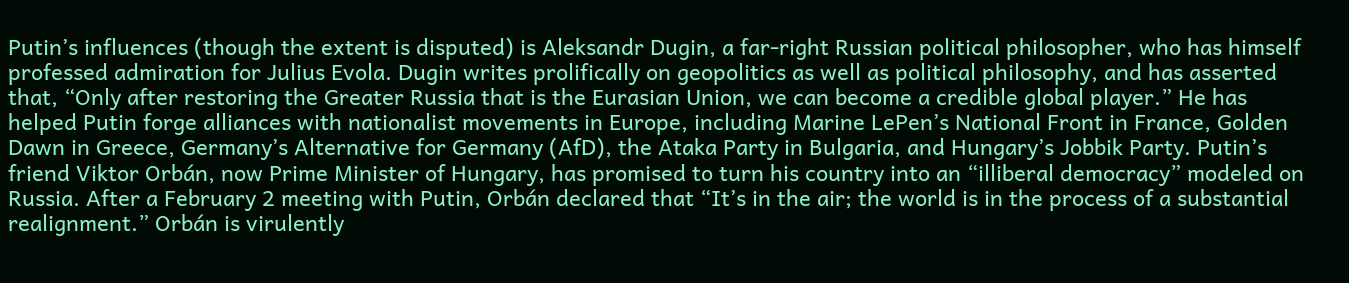Putin’s influences (though the extent is disputed) is Aleksandr Dugin, a far-right Russian political philosopher, who has himself professed admiration for Julius Evola. Dugin writes prolifically on geopolitics as well as political philosophy, and has asserted that, “Only after restoring the Greater Russia that is the Eurasian Union, we can become a credible global player.” He has helped Putin forge alliances with nationalist movements in Europe, including Marine LePen’s National Front in France, Golden Dawn in Greece, Germany’s Alternative for Germany (AfD), the Ataka Party in Bulgaria, and Hungary’s Jobbik Party. Putin’s friend Viktor Orbán, now Prime Minister of Hungary, has promised to turn his country into an “illiberal democracy” modeled on Russia. After a February 2 meeting with Putin, Orbán declared that “It’s in the air; the world is in the process of a substantial realignment.” Orbán is virulently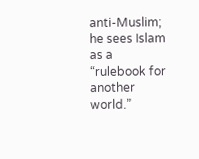anti-Muslim; he sees Islam as a “rulebook for another world.”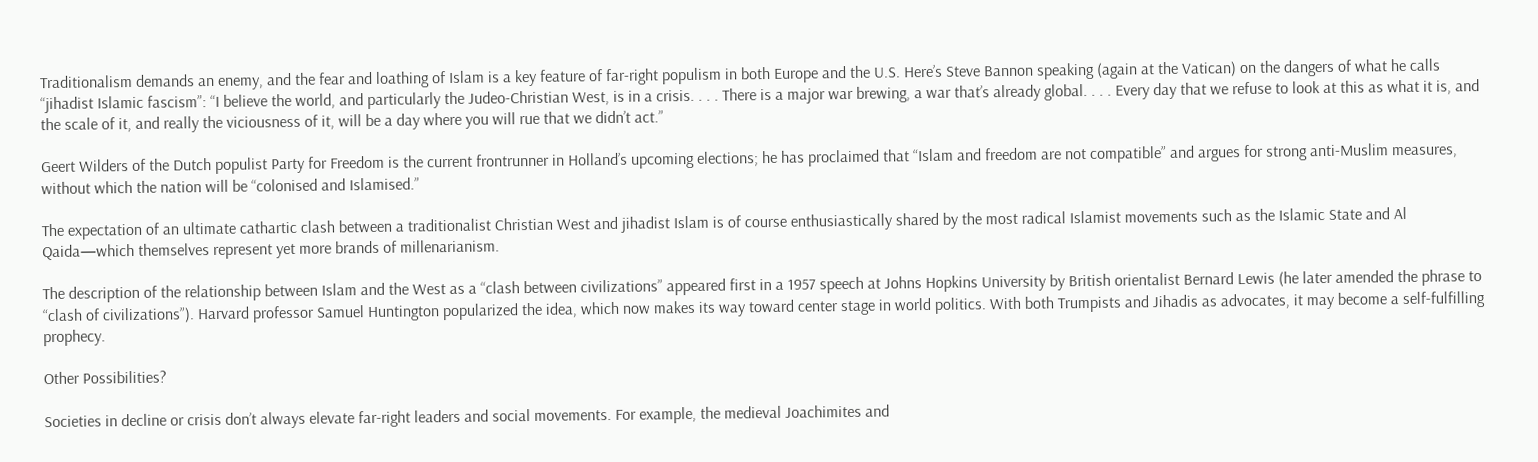Traditionalism demands an enemy, and the fear and loathing of Islam is a key feature of far-right populism in both Europe and the U.S. Here’s Steve Bannon speaking (again at the Vatican) on the dangers of what he calls “jihadist Islamic fascism”: “I believe the world, and particularly the Judeo-Christian West, is in a crisis. . . . There is a major war brewing, a war that’s already global. . . . Every day that we refuse to look at this as what it is, and the scale of it, and really the viciousness of it, will be a day where you will rue that we didn’t act.”

Geert Wilders of the Dutch populist Party for Freedom is the current frontrunner in Holland’s upcoming elections; he has proclaimed that “Islam and freedom are not compatible” and argues for strong anti-Muslim measures, without which the nation will be “colonised and Islamised.”

The expectation of an ultimate cathartic clash between a traditionalist Christian West and jihadist Islam is of course enthusiastically shared by the most radical Islamist movements such as the Islamic State and Al Qaida—which themselves represent yet more brands of millenarianism.

The description of the relationship between Islam and the West as a “clash between civilizations” appeared first in a 1957 speech at Johns Hopkins University by British orientalist Bernard Lewis (he later amended the phrase to “clash of civilizations”). Harvard professor Samuel Huntington popularized the idea, which now makes its way toward center stage in world politics. With both Trumpists and Jihadis as advocates, it may become a self-fulfilling prophecy.

Other Possibilities?

Societies in decline or crisis don’t always elevate far-right leaders and social movements. For example, the medieval Joachimites and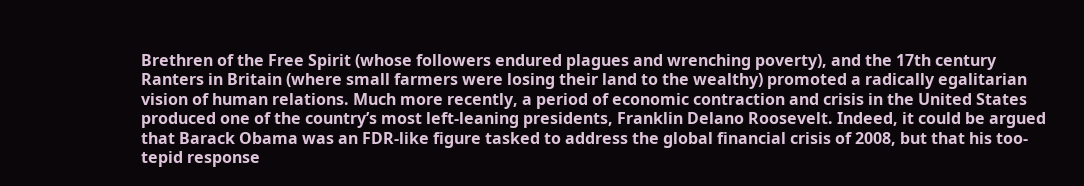Brethren of the Free Spirit (whose followers endured plagues and wrenching poverty), and the 17th century Ranters in Britain (where small farmers were losing their land to the wealthy) promoted a radically egalitarian vision of human relations. Much more recently, a period of economic contraction and crisis in the United States produced one of the country’s most left-leaning presidents, Franklin Delano Roosevelt. Indeed, it could be argued that Barack Obama was an FDR-like figure tasked to address the global financial crisis of 2008, but that his too-tepid response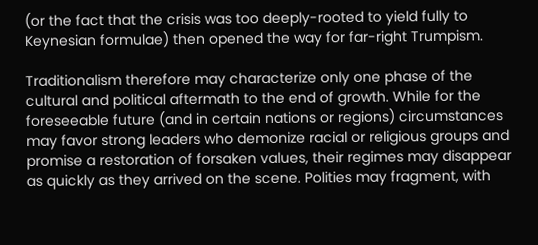(or the fact that the crisis was too deeply-rooted to yield fully to Keynesian formulae) then opened the way for far-right Trumpism.

Traditionalism therefore may characterize only one phase of the cultural and political aftermath to the end of growth. While for the foreseeable future (and in certain nations or regions) circumstances may favor strong leaders who demonize racial or religious groups and promise a restoration of forsaken values, their regimes may disappear as quickly as they arrived on the scene. Polities may fragment, with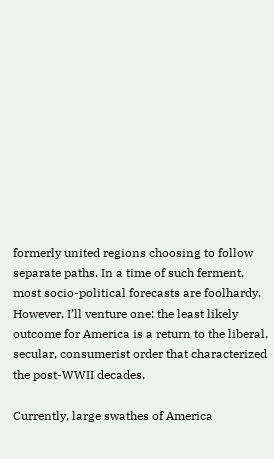formerly united regions choosing to follow separate paths. In a time of such ferment, most socio-political forecasts are foolhardy. However, I’ll venture one: the least likely outcome for America is a return to the liberal, secular, consumerist order that characterized the post-WWII decades.

Currently, large swathes of America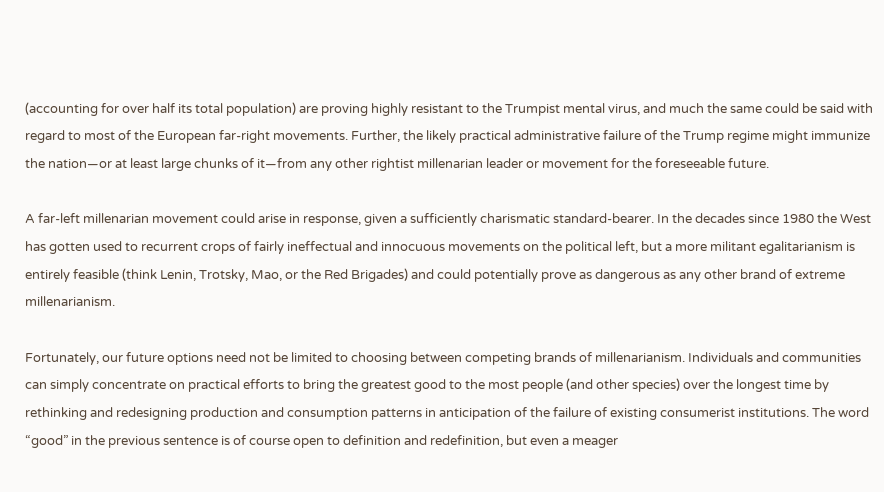(accounting for over half its total population) are proving highly resistant to the Trumpist mental virus, and much the same could be said with regard to most of the European far-right movements. Further, the likely practical administrative failure of the Trump regime might immunize the nation—or at least large chunks of it—from any other rightist millenarian leader or movement for the foreseeable future.

A far-left millenarian movement could arise in response, given a sufficiently charismatic standard-bearer. In the decades since 1980 the West has gotten used to recurrent crops of fairly ineffectual and innocuous movements on the political left, but a more militant egalitarianism is entirely feasible (think Lenin, Trotsky, Mao, or the Red Brigades) and could potentially prove as dangerous as any other brand of extreme millenarianism.

Fortunately, our future options need not be limited to choosing between competing brands of millenarianism. Individuals and communities can simply concentrate on practical efforts to bring the greatest good to the most people (and other species) over the longest time by rethinking and redesigning production and consumption patterns in anticipation of the failure of existing consumerist institutions. The word “good” in the previous sentence is of course open to definition and redefinition, but even a meager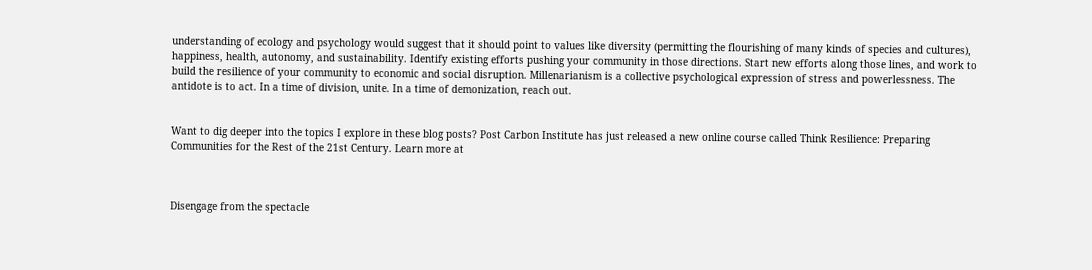understanding of ecology and psychology would suggest that it should point to values like diversity (permitting the flourishing of many kinds of species and cultures), happiness, health, autonomy, and sustainability. Identify existing efforts pushing your community in those directions. Start new efforts along those lines, and work to build the resilience of your community to economic and social disruption. Millenarianism is a collective psychological expression of stress and powerlessness. The antidote is to act. In a time of division, unite. In a time of demonization, reach out.


Want to dig deeper into the topics I explore in these blog posts? Post Carbon Institute has just released a new online course called Think Resilience: Preparing Communities for the Rest of the 21st Century. Learn more at



Disengage from the spectacle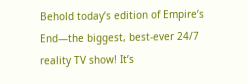Behold today’s edition of Empire’s End—the biggest, best-ever 24/7 reality TV show! It’s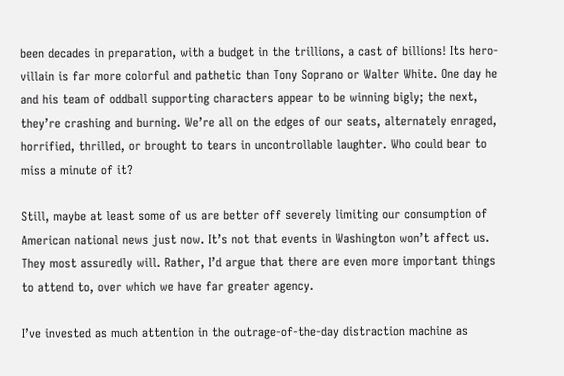been decades in preparation, with a budget in the trillions, a cast of billions! Its hero-villain is far more colorful and pathetic than Tony Soprano or Walter White. One day he and his team of oddball supporting characters appear to be winning bigly; the next, they’re crashing and burning. We’re all on the edges of our seats, alternately enraged, horrified, thrilled, or brought to tears in uncontrollable laughter. Who could bear to miss a minute of it?

Still, maybe at least some of us are better off severely limiting our consumption of American national news just now. It’s not that events in Washington won’t affect us. They most assuredly will. Rather, I’d argue that there are even more important things to attend to, over which we have far greater agency.

I’ve invested as much attention in the outrage-of-the-day distraction machine as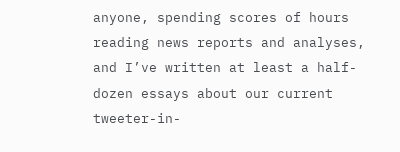anyone, spending scores of hours reading news reports and analyses, and I’ve written at least a half-dozen essays about our current tweeter-in-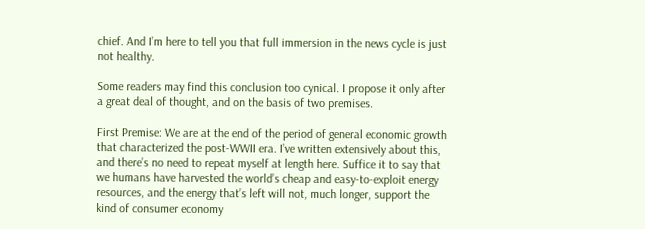chief. And I’m here to tell you that full immersion in the news cycle is just not healthy.

Some readers may find this conclusion too cynical. I propose it only after a great deal of thought, and on the basis of two premises.

First Premise: We are at the end of the period of general economic growth that characterized the post-WWII era. I’ve written extensively about this, and there’s no need to repeat myself at length here. Suffice it to say that we humans have harvested the world’s cheap and easy-to-exploit energy resources, and the energy that’s left will not, much longer, support the kind of consumer economy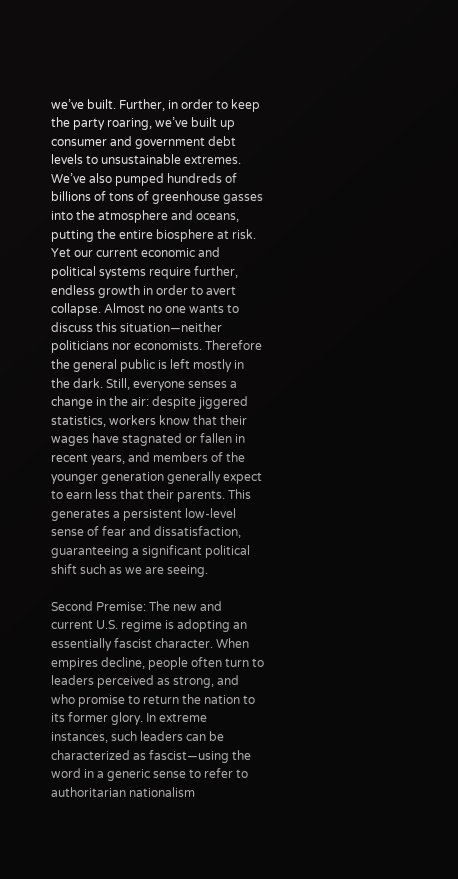we’ve built. Further, in order to keep the party roaring, we’ve built up consumer and government debt levels to unsustainable extremes. We’ve also pumped hundreds of billions of tons of greenhouse gasses into the atmosphere and oceans, putting the entire biosphere at risk. Yet our current economic and political systems require further, endless growth in order to avert collapse. Almost no one wants to discuss this situation—neither politicians nor economists. Therefore the general public is left mostly in the dark. Still, everyone senses a change in the air: despite jiggered statistics, workers know that their wages have stagnated or fallen in recent years, and members of the younger generation generally expect to earn less that their parents. This generates a persistent low-level sense of fear and dissatisfaction, guaranteeing a significant political shift such as we are seeing.

Second Premise: The new and current U.S. regime is adopting an essentially fascist character. When empires decline, people often turn to leaders perceived as strong, and who promise to return the nation to its former glory. In extreme instances, such leaders can be characterized as fascist—using the word in a generic sense to refer to authoritarian nationalism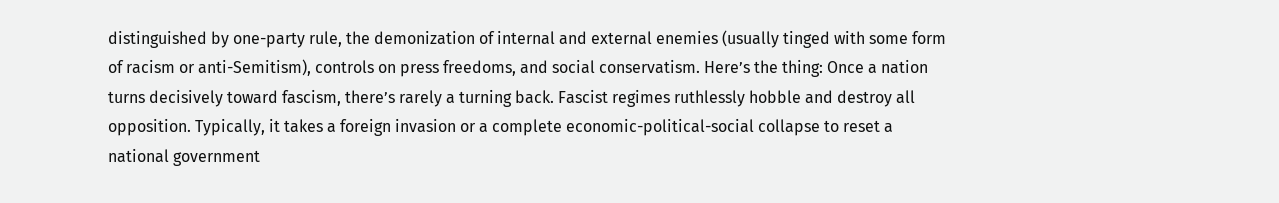distinguished by one-party rule, the demonization of internal and external enemies (usually tinged with some form of racism or anti-Semitism), controls on press freedoms, and social conservatism. Here’s the thing: Once a nation turns decisively toward fascism, there’s rarely a turning back. Fascist regimes ruthlessly hobble and destroy all opposition. Typically, it takes a foreign invasion or a complete economic-political-social collapse to reset a national government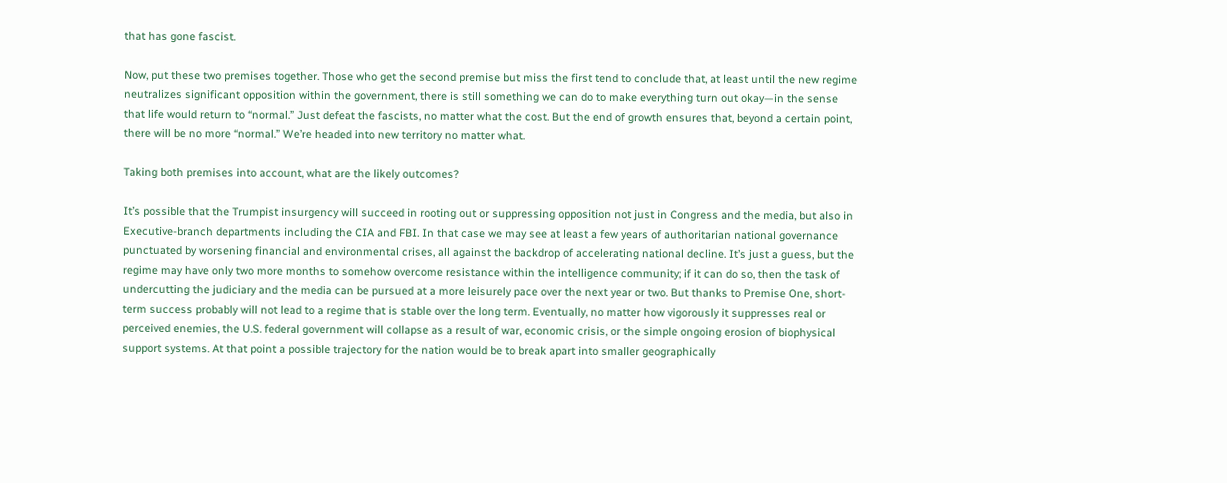that has gone fascist.

Now, put these two premises together. Those who get the second premise but miss the first tend to conclude that, at least until the new regime neutralizes significant opposition within the government, there is still something we can do to make everything turn out okay—in the sense that life would return to “normal.” Just defeat the fascists, no matter what the cost. But the end of growth ensures that, beyond a certain point, there will be no more “normal.” We’re headed into new territory no matter what.

Taking both premises into account, what are the likely outcomes?

It’s possible that the Trumpist insurgency will succeed in rooting out or suppressing opposition not just in Congress and the media, but also in Executive-branch departments including the CIA and FBI. In that case we may see at least a few years of authoritarian national governance punctuated by worsening financial and environmental crises, all against the backdrop of accelerating national decline. It’s just a guess, but the regime may have only two more months to somehow overcome resistance within the intelligence community; if it can do so, then the task of undercutting the judiciary and the media can be pursued at a more leisurely pace over the next year or two. But thanks to Premise One, short-term success probably will not lead to a regime that is stable over the long term. Eventually, no matter how vigorously it suppresses real or perceived enemies, the U.S. federal government will collapse as a result of war, economic crisis, or the simple ongoing erosion of biophysical support systems. At that point a possible trajectory for the nation would be to break apart into smaller geographically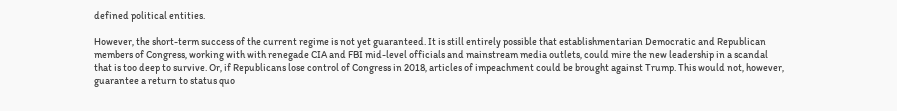defined political entities.

However, the short-term success of the current regime is not yet guaranteed. It is still entirely possible that establishmentarian Democratic and Republican members of Congress, working with with renegade CIA and FBI mid-level officials and mainstream media outlets, could mire the new leadership in a scandal that is too deep to survive. Or, if Republicans lose control of Congress in 2018, articles of impeachment could be brought against Trump. This would not, however, guarantee a return to status quo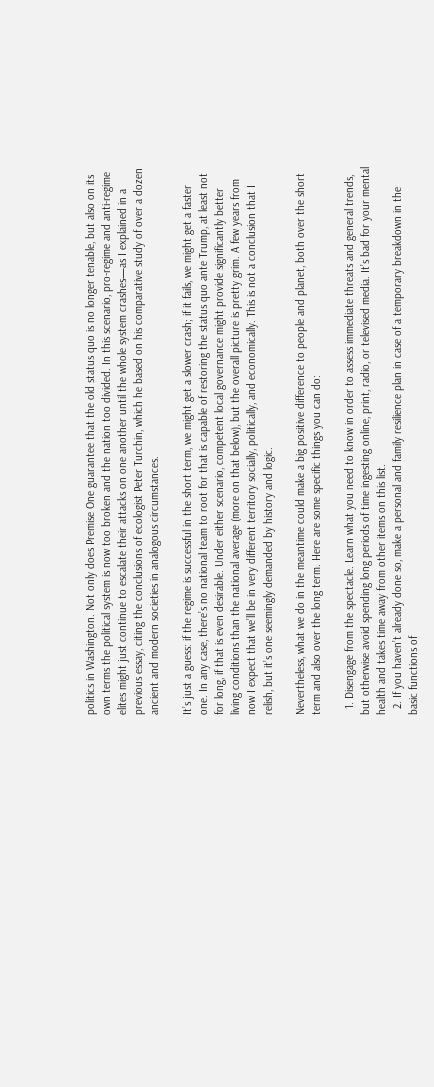politics in Washington. Not only does Premise One guarantee that the old status quo is no longer tenable, but also on its own terms the political system is now too broken and the nation too divided. In this scenario, pro-regime and anti-regime elites might just continue to escalate their attacks on one another until the whole system crashes—as I explained in a previous essay, citing the conclusions of ecologist Peter Turchin, which he based on his comparative study of over a dozen ancient and modern societies in analogous circumstances.

It’s just a guess: if the regime is successful in the short term, we might get a slower crash; if it fails, we might get a faster one. In any case, there’s no national team to root for that is capable of restoring the status quo ante Trump, at least not for long, if that is even desirable. Under either scenario, competent local governance might provide significantly better living conditions than the national average (more on that below), but the overall picture is pretty grim. A few years from now I expect that we’ll be in very different territory socially, politically, and economically. This is not a conclusion that I relish, but it’s one seemingly demanded by history and logic.

Nevertheless, what we do in the meantime could make a big positive difference to people and planet, both over the short term and also over the long term. Here are some specific things you can do:

  1. Disengage from the spectacle. Learn what you need to know in order to assess immediate threats and general trends, but otherwise avoid spending long periods of time ingesting online, print, radio, or televised media. It’s bad for your mental health and takes time away from other items on this list.
  2. If you haven’t already done so, make a personal and family resilience plan in case of a temporary breakdown in the basic functions of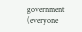government (everyone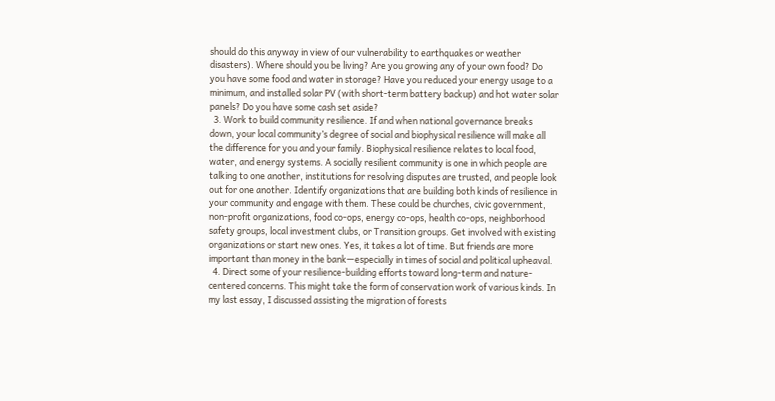should do this anyway in view of our vulnerability to earthquakes or weather disasters). Where should you be living? Are you growing any of your own food? Do you have some food and water in storage? Have you reduced your energy usage to a minimum, and installed solar PV (with short-term battery backup) and hot water solar panels? Do you have some cash set aside?
  3. Work to build community resilience. If and when national governance breaks down, your local community’s degree of social and biophysical resilience will make all the difference for you and your family. Biophysical resilience relates to local food, water, and energy systems. A socially resilient community is one in which people are talking to one another, institutions for resolving disputes are trusted, and people look out for one another. Identify organizations that are building both kinds of resilience in your community and engage with them. These could be churches, civic government, non-profit organizations, food co-ops, energy co-ops, health co-ops, neighborhood safety groups, local investment clubs, or Transition groups. Get involved with existing organizations or start new ones. Yes, it takes a lot of time. But friends are more important than money in the bank—especially in times of social and political upheaval.
  4. Direct some of your resilience-building efforts toward long-term and nature-centered concerns. This might take the form of conservation work of various kinds. In my last essay, I discussed assisting the migration of forests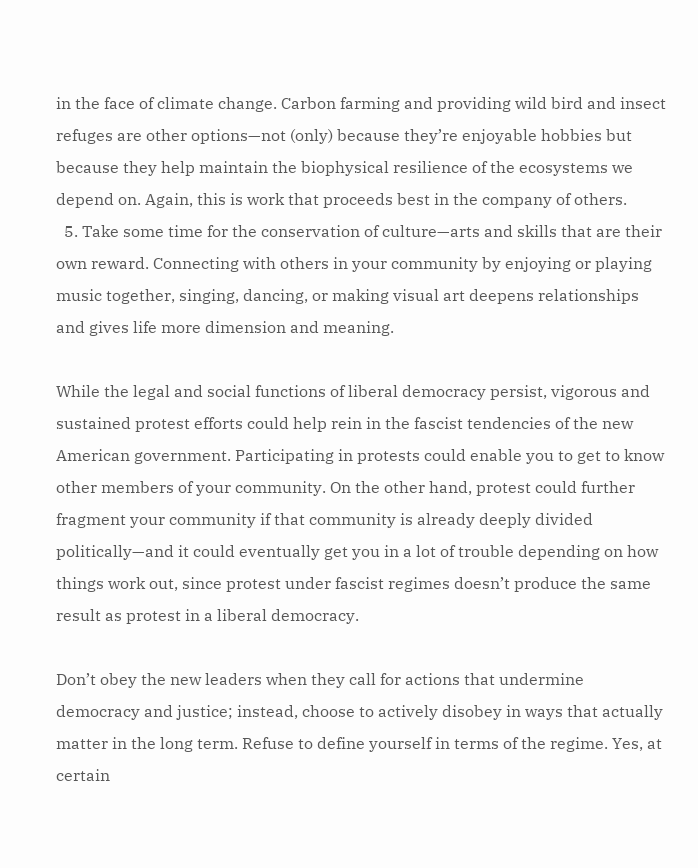in the face of climate change. Carbon farming and providing wild bird and insect refuges are other options—not (only) because they’re enjoyable hobbies but because they help maintain the biophysical resilience of the ecosystems we depend on. Again, this is work that proceeds best in the company of others.
  5. Take some time for the conservation of culture—arts and skills that are their own reward. Connecting with others in your community by enjoying or playing music together, singing, dancing, or making visual art deepens relationships and gives life more dimension and meaning.

While the legal and social functions of liberal democracy persist, vigorous and sustained protest efforts could help rein in the fascist tendencies of the new American government. Participating in protests could enable you to get to know other members of your community. On the other hand, protest could further fragment your community if that community is already deeply divided politically—and it could eventually get you in a lot of trouble depending on how things work out, since protest under fascist regimes doesn’t produce the same result as protest in a liberal democracy.

Don’t obey the new leaders when they call for actions that undermine democracy and justice; instead, choose to actively disobey in ways that actually matter in the long term. Refuse to define yourself in terms of the regime. Yes, at certain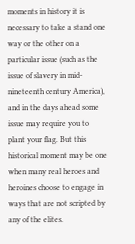moments in history it is necessary to take a stand one way or the other on a particular issue (such as the issue of slavery in mid-nineteenth century America), and in the days ahead some issue may require you to plant your flag. But this historical moment may be one when many real heroes and heroines choose to engage in ways that are not scripted by any of the elites.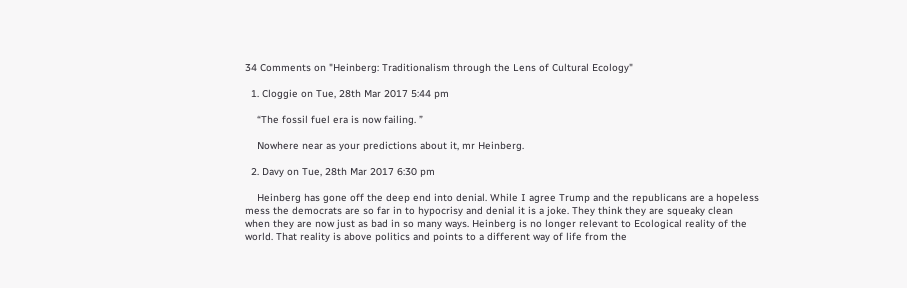34 Comments on "Heinberg: Traditionalism through the Lens of Cultural Ecology"

  1. Cloggie on Tue, 28th Mar 2017 5:44 pm

    “The fossil fuel era is now failing. ”

    Nowhere near as your predictions about it, mr Heinberg.

  2. Davy on Tue, 28th Mar 2017 6:30 pm

    Heinberg has gone off the deep end into denial. While I agree Trump and the republicans are a hopeless mess the democrats are so far in to hypocrisy and denial it is a joke. They think they are squeaky clean when they are now just as bad in so many ways. Heinberg is no longer relevant to Ecological reality of the world. That reality is above politics and points to a different way of life from the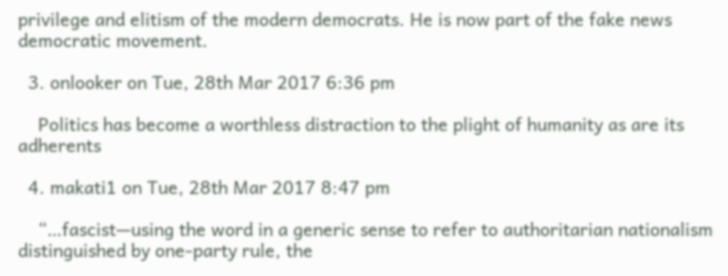privilege and elitism of the modern democrats. He is now part of the fake news democratic movement.

  3. onlooker on Tue, 28th Mar 2017 6:36 pm

    Politics has become a worthless distraction to the plight of humanity as are its adherents

  4. makati1 on Tue, 28th Mar 2017 8:47 pm

    “…fascist—using the word in a generic sense to refer to authoritarian nationalism distinguished by one-party rule, the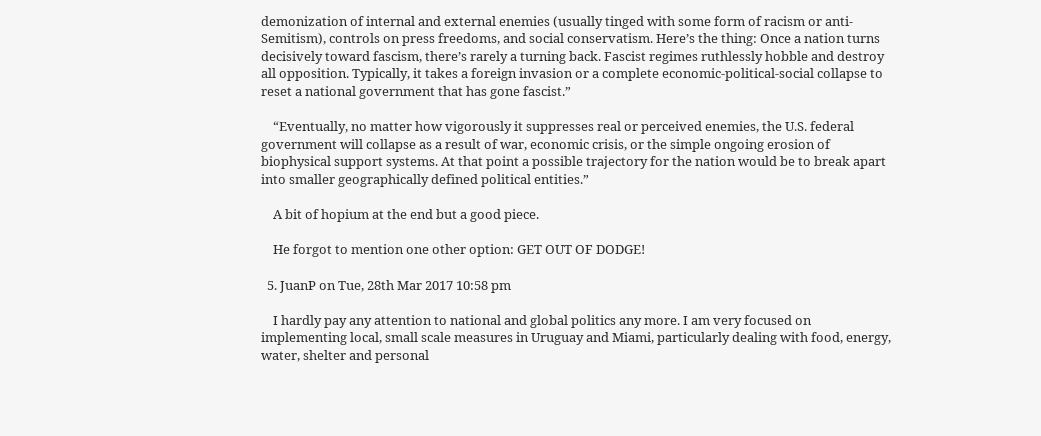demonization of internal and external enemies (usually tinged with some form of racism or anti-Semitism), controls on press freedoms, and social conservatism. Here’s the thing: Once a nation turns decisively toward fascism, there’s rarely a turning back. Fascist regimes ruthlessly hobble and destroy all opposition. Typically, it takes a foreign invasion or a complete economic-political-social collapse to reset a national government that has gone fascist.”

    “Eventually, no matter how vigorously it suppresses real or perceived enemies, the U.S. federal government will collapse as a result of war, economic crisis, or the simple ongoing erosion of biophysical support systems. At that point a possible trajectory for the nation would be to break apart into smaller geographically defined political entities.”

    A bit of hopium at the end but a good piece.

    He forgot to mention one other option: GET OUT OF DODGE!

  5. JuanP on Tue, 28th Mar 2017 10:58 pm

    I hardly pay any attention to national and global politics any more. I am very focused on implementing local, small scale measures in Uruguay and Miami, particularly dealing with food, energy, water, shelter and personal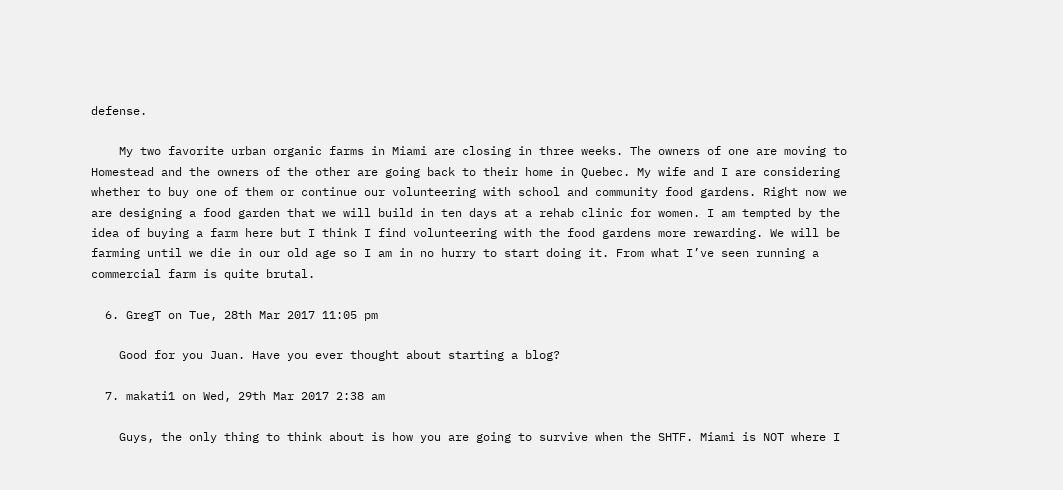defense.

    My two favorite urban organic farms in Miami are closing in three weeks. The owners of one are moving to Homestead and the owners of the other are going back to their home in Quebec. My wife and I are considering whether to buy one of them or continue our volunteering with school and community food gardens. Right now we are designing a food garden that we will build in ten days at a rehab clinic for women. I am tempted by the idea of buying a farm here but I think I find volunteering with the food gardens more rewarding. We will be farming until we die in our old age so I am in no hurry to start doing it. From what I’ve seen running a commercial farm is quite brutal.

  6. GregT on Tue, 28th Mar 2017 11:05 pm

    Good for you Juan. Have you ever thought about starting a blog?

  7. makati1 on Wed, 29th Mar 2017 2:38 am

    Guys, the only thing to think about is how you are going to survive when the SHTF. Miami is NOT where I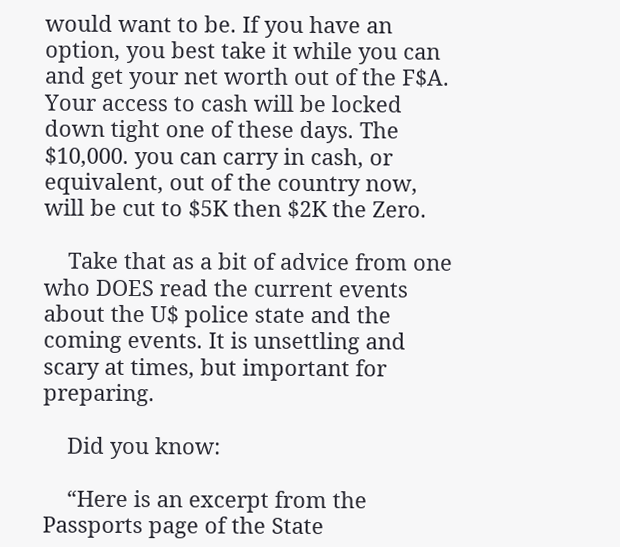would want to be. If you have an option, you best take it while you can and get your net worth out of the F$A. Your access to cash will be locked down tight one of these days. The $10,000. you can carry in cash, or equivalent, out of the country now, will be cut to $5K then $2K the Zero.

    Take that as a bit of advice from one who DOES read the current events about the U$ police state and the coming events. It is unsettling and scary at times, but important for preparing.

    Did you know:

    “Here is an excerpt from the Passports page of the State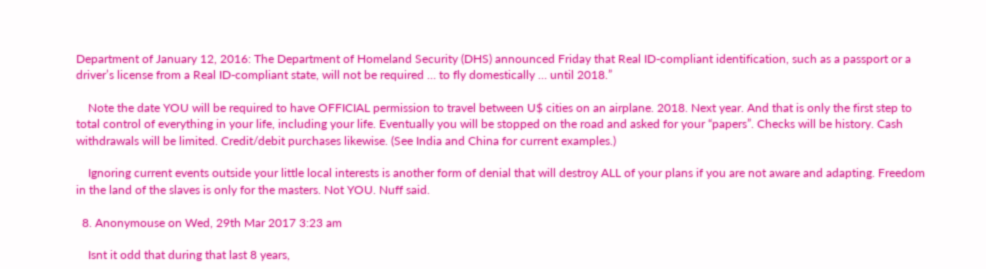Department of January 12, 2016: The Department of Homeland Security (DHS) announced Friday that Real ID-compliant identification, such as a passport or a driver’s license from a Real ID-compliant state, will not be required … to fly domestically … until 2018.”

    Note the date YOU will be required to have OFFICIAL permission to travel between U$ cities on an airplane. 2018. Next year. And that is only the first step to total control of everything in your life, including your life. Eventually you will be stopped on the road and asked for your “papers”. Checks will be history. Cash withdrawals will be limited. Credit/debit purchases likewise. (See India and China for current examples.)

    Ignoring current events outside your little local interests is another form of denial that will destroy ALL of your plans if you are not aware and adapting. Freedom in the land of the slaves is only for the masters. Not YOU. Nuff said.

  8. Anonymouse on Wed, 29th Mar 2017 3:23 am

    Isnt it odd that during that last 8 years,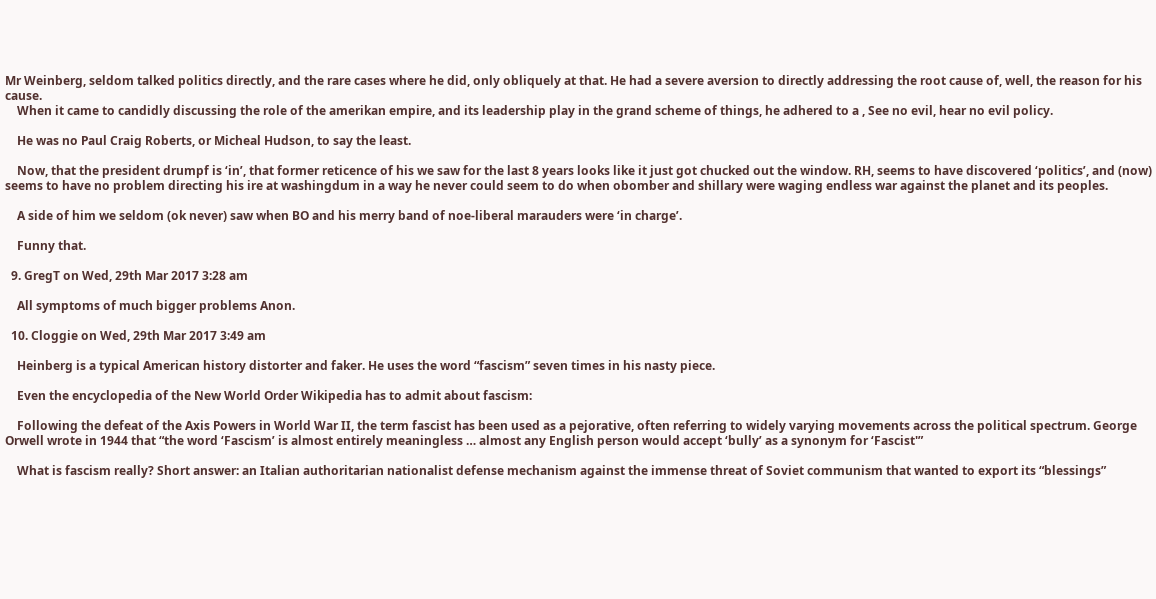Mr Weinberg, seldom talked politics directly, and the rare cases where he did, only obliquely at that. He had a severe aversion to directly addressing the root cause of, well, the reason for his cause.
    When it came to candidly discussing the role of the amerikan empire, and its leadership play in the grand scheme of things, he adhered to a , See no evil, hear no evil policy.

    He was no Paul Craig Roberts, or Micheal Hudson, to say the least.

    Now, that the president drumpf is ‘in’, that former reticence of his we saw for the last 8 years looks like it just got chucked out the window. RH, seems to have discovered ‘politics’, and (now) seems to have no problem directing his ire at washingdum in a way he never could seem to do when obomber and shillary were waging endless war against the planet and its peoples.

    A side of him we seldom (ok never) saw when BO and his merry band of noe-liberal marauders were ‘in charge’.

    Funny that.

  9. GregT on Wed, 29th Mar 2017 3:28 am

    All symptoms of much bigger problems Anon.

  10. Cloggie on Wed, 29th Mar 2017 3:49 am

    Heinberg is a typical American history distorter and faker. He uses the word “fascism” seven times in his nasty piece.

    Even the encyclopedia of the New World Order Wikipedia has to admit about fascism:

    Following the defeat of the Axis Powers in World War II, the term fascist has been used as a pejorative, often referring to widely varying movements across the political spectrum. George Orwell wrote in 1944 that “the word ‘Fascism’ is almost entirely meaningless … almost any English person would accept ‘bully’ as a synonym for ‘Fascist'”

    What is fascism really? Short answer: an Italian authoritarian nationalist defense mechanism against the immense threat of Soviet communism that wanted to export its “blessings”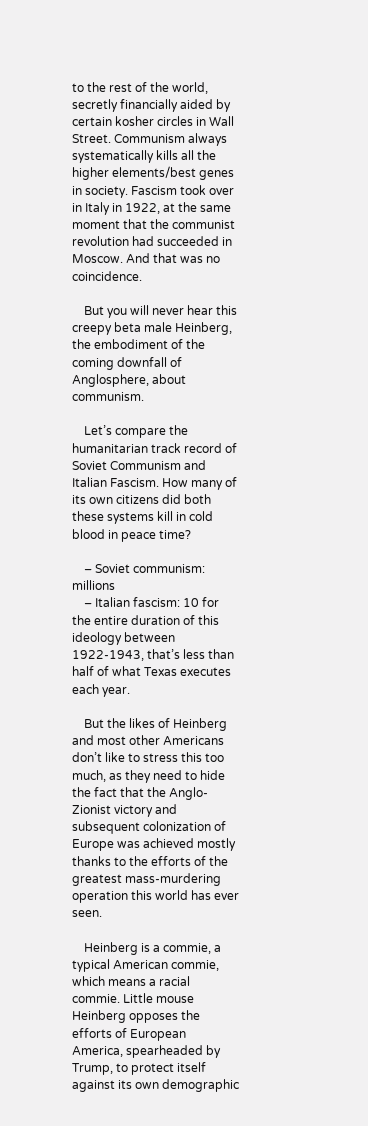to the rest of the world, secretly financially aided by certain kosher circles in Wall Street. Communism always systematically kills all the higher elements/best genes in society. Fascism took over in Italy in 1922, at the same moment that the communist revolution had succeeded in Moscow. And that was no coincidence.

    But you will never hear this creepy beta male Heinberg, the embodiment of the coming downfall of Anglosphere, about communism.

    Let’s compare the humanitarian track record of Soviet Communism and Italian Fascism. How many of its own citizens did both these systems kill in cold blood in peace time?

    – Soviet communism: millions
    – Italian fascism: 10 for the entire duration of this ideology between 1922-1943, that’s less than half of what Texas executes each year.

    But the likes of Heinberg and most other Americans don’t like to stress this too much, as they need to hide the fact that the Anglo-Zionist victory and subsequent colonization of Europe was achieved mostly thanks to the efforts of the greatest mass-murdering operation this world has ever seen.

    Heinberg is a commie, a typical American commie, which means a racial commie. Little mouse Heinberg opposes the efforts of European America, spearheaded by Trump, to protect itself against its own demographic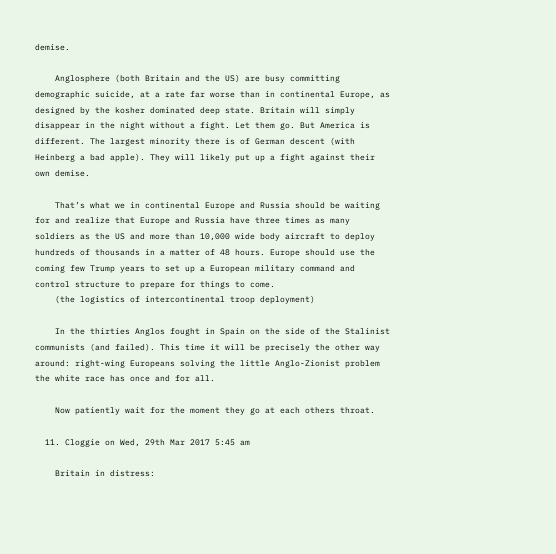demise.

    Anglosphere (both Britain and the US) are busy committing demographic suicide, at a rate far worse than in continental Europe, as designed by the kosher dominated deep state. Britain will simply disappear in the night without a fight. Let them go. But America is different. The largest minority there is of German descent (with Heinberg a bad apple). They will likely put up a fight against their own demise.

    That’s what we in continental Europe and Russia should be waiting for and realize that Europe and Russia have three times as many soldiers as the US and more than 10,000 wide body aircraft to deploy hundreds of thousands in a matter of 48 hours. Europe should use the coming few Trump years to set up a European military command and control structure to prepare for things to come.
    (the logistics of intercontinental troop deployment)

    In the thirties Anglos fought in Spain on the side of the Stalinist communists (and failed). This time it will be precisely the other way around: right-wing Europeans solving the little Anglo-Zionist problem the white race has once and for all.

    Now patiently wait for the moment they go at each others throat.

  11. Cloggie on Wed, 29th Mar 2017 5:45 am

    Britain in distress: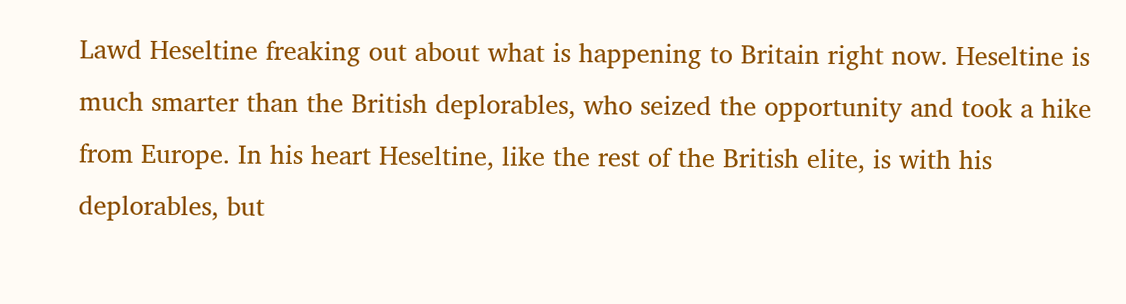Lawd Heseltine freaking out about what is happening to Britain right now. Heseltine is much smarter than the British deplorables, who seized the opportunity and took a hike from Europe. In his heart Heseltine, like the rest of the British elite, is with his deplorables, but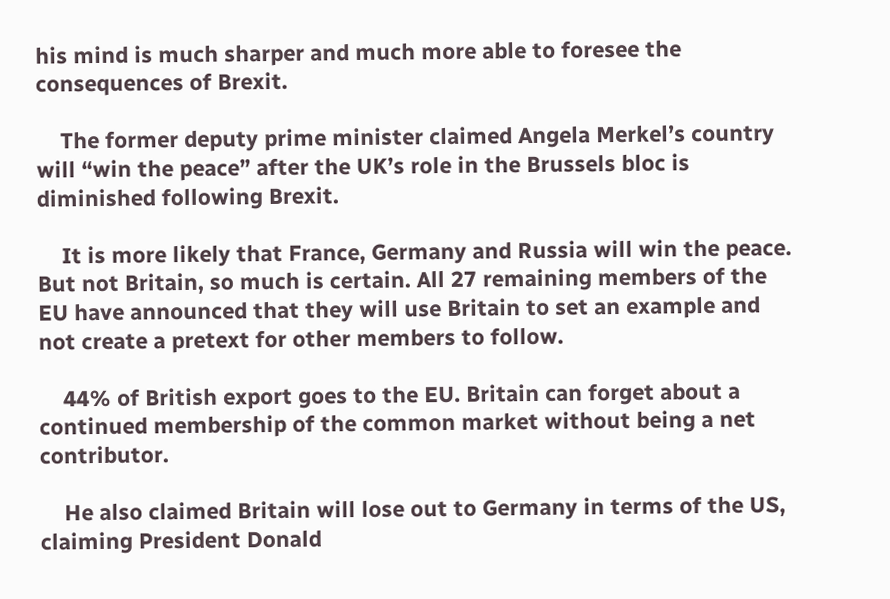his mind is much sharper and much more able to foresee the consequences of Brexit.

    The former deputy prime minister claimed Angela Merkel’s country will “win the peace” after the UK’s role in the Brussels bloc is diminished following Brexit.

    It is more likely that France, Germany and Russia will win the peace. But not Britain, so much is certain. All 27 remaining members of the EU have announced that they will use Britain to set an example and not create a pretext for other members to follow.

    44% of British export goes to the EU. Britain can forget about a continued membership of the common market without being a net contributor.

    He also claimed Britain will lose out to Germany in terms of the US, claiming President Donald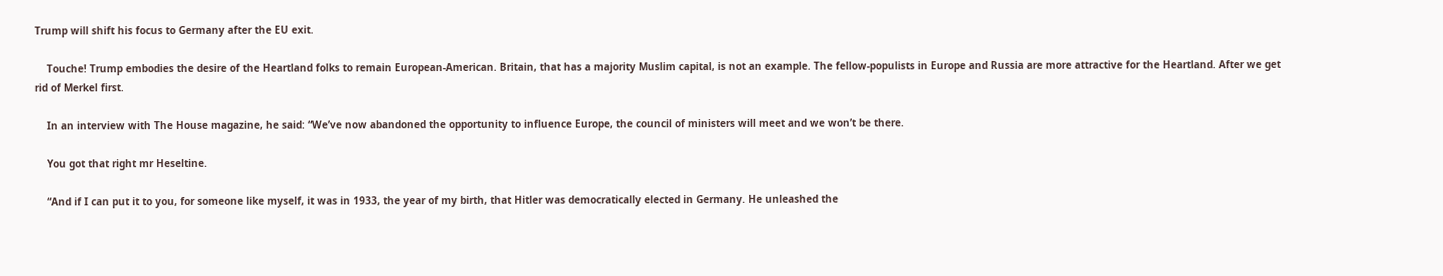Trump will shift his focus to Germany after the EU exit.

    Touche! Trump embodies the desire of the Heartland folks to remain European-American. Britain, that has a majority Muslim capital, is not an example. The fellow-populists in Europe and Russia are more attractive for the Heartland. After we get rid of Merkel first.

    In an interview with The House magazine, he said: “We’ve now abandoned the opportunity to influence Europe, the council of ministers will meet and we won’t be there.

    You got that right mr Heseltine.

    “And if I can put it to you, for someone like myself, it was in 1933, the year of my birth, that Hitler was democratically elected in Germany. He unleashed the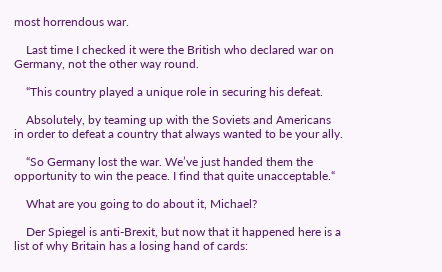most horrendous war.

    Last time I checked it were the British who declared war on Germany, not the other way round.

    “This country played a unique role in securing his defeat.

    Absolutely, by teaming up with the Soviets and Americans in order to defeat a country that always wanted to be your ally.

    “So Germany lost the war. We’ve just handed them the opportunity to win the peace. I find that quite unacceptable.“

    What are you going to do about it, Michael?

    Der Spiegel is anti-Brexit, but now that it happened here is a list of why Britain has a losing hand of cards: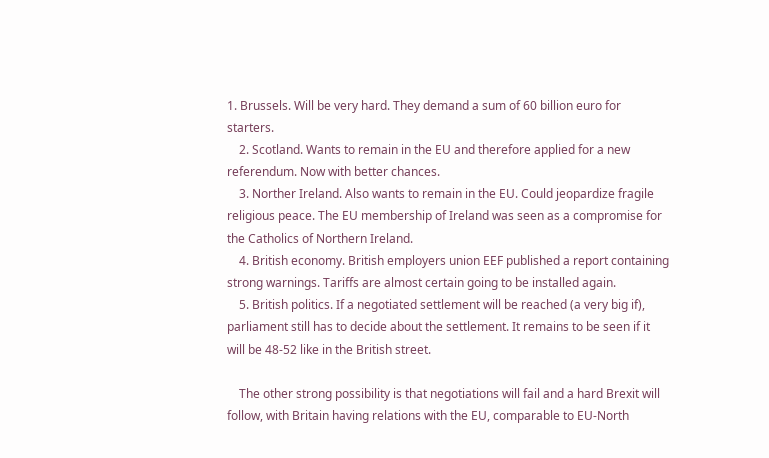1. Brussels. Will be very hard. They demand a sum of 60 billion euro for starters.
    2. Scotland. Wants to remain in the EU and therefore applied for a new referendum. Now with better chances.
    3. Norther Ireland. Also wants to remain in the EU. Could jeopardize fragile religious peace. The EU membership of Ireland was seen as a compromise for the Catholics of Northern Ireland.
    4. British economy. British employers union EEF published a report containing strong warnings. Tariffs are almost certain going to be installed again.
    5. British politics. If a negotiated settlement will be reached (a very big if), parliament still has to decide about the settlement. It remains to be seen if it will be 48-52 like in the British street.

    The other strong possibility is that negotiations will fail and a hard Brexit will follow, with Britain having relations with the EU, comparable to EU-North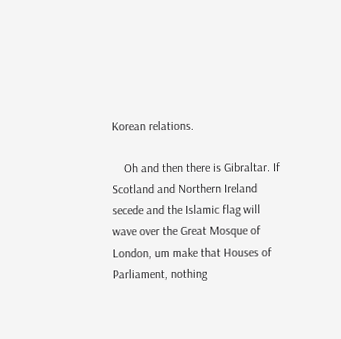Korean relations.

    Oh and then there is Gibraltar. If Scotland and Northern Ireland secede and the Islamic flag will wave over the Great Mosque of London, um make that Houses of Parliament, nothing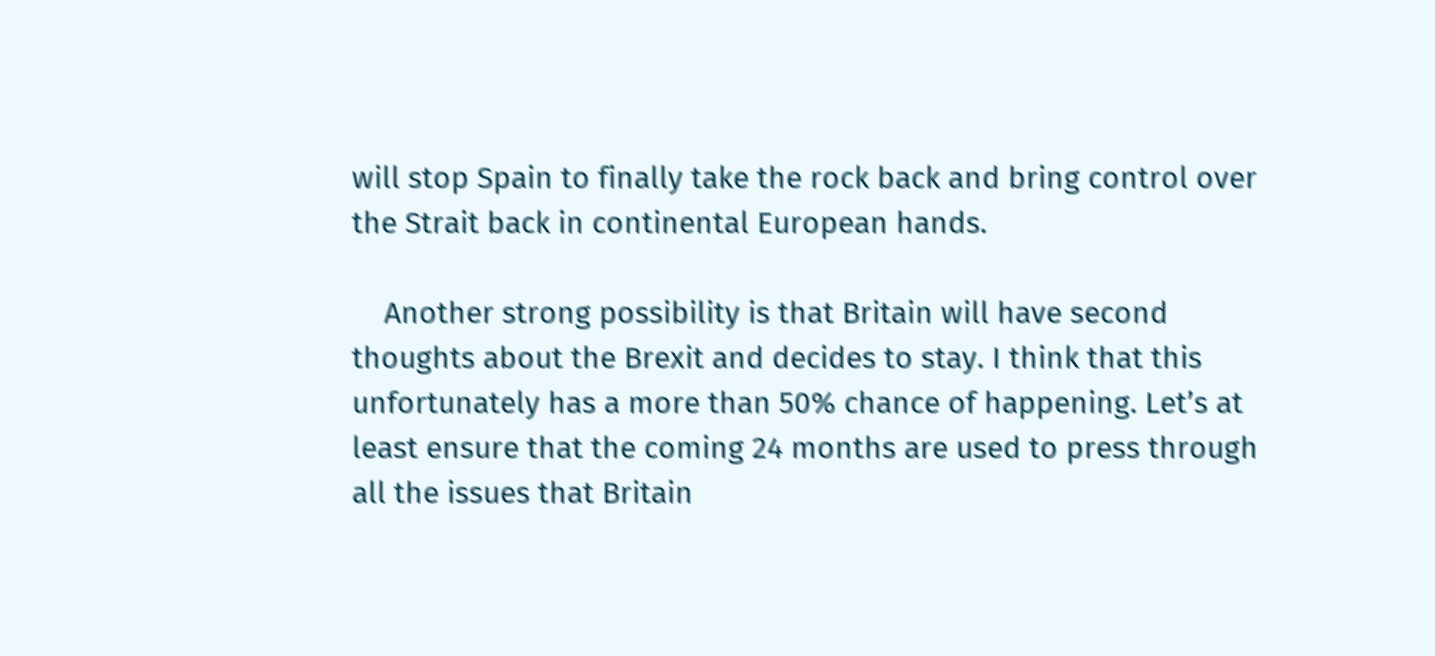will stop Spain to finally take the rock back and bring control over the Strait back in continental European hands.

    Another strong possibility is that Britain will have second thoughts about the Brexit and decides to stay. I think that this unfortunately has a more than 50% chance of happening. Let’s at least ensure that the coming 24 months are used to press through all the issues that Britain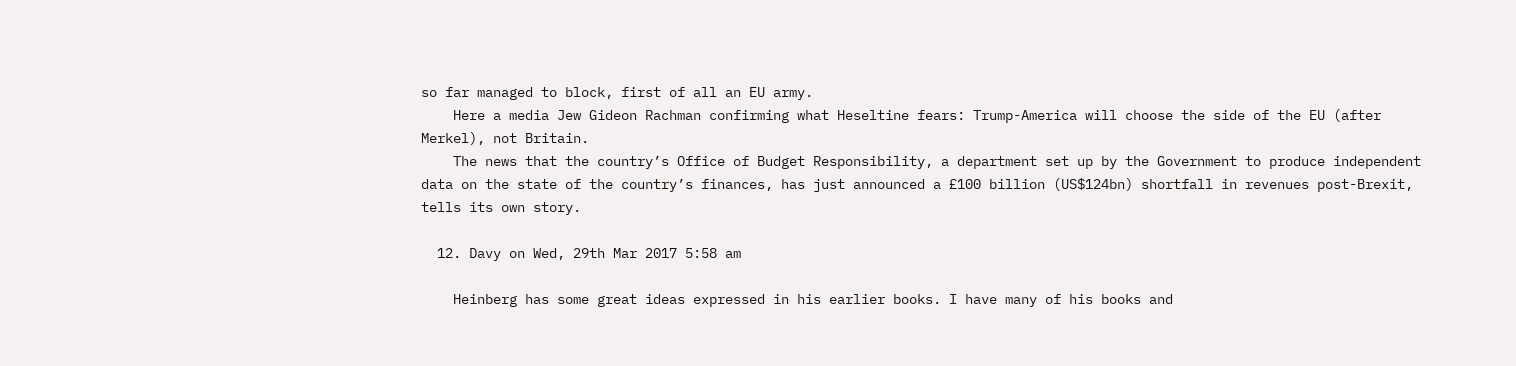so far managed to block, first of all an EU army.
    Here a media Jew Gideon Rachman confirming what Heseltine fears: Trump-America will choose the side of the EU (after Merkel), not Britain.
    The news that the country’s Office of Budget Responsibility, a department set up by the Government to produce independent data on the state of the country’s finances, has just announced a £100 billion (US$124bn) shortfall in revenues post-Brexit, tells its own story.

  12. Davy on Wed, 29th Mar 2017 5:58 am

    Heinberg has some great ideas expressed in his earlier books. I have many of his books and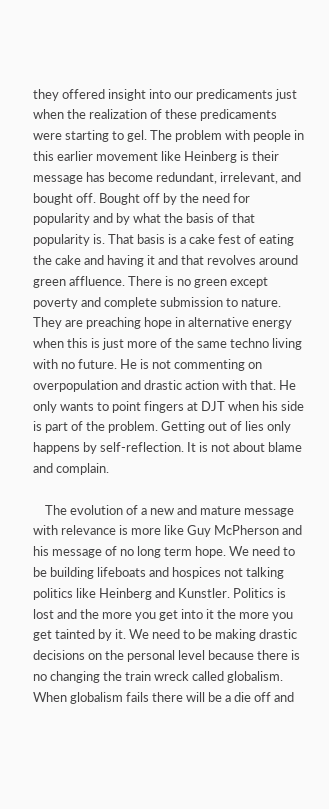they offered insight into our predicaments just when the realization of these predicaments were starting to gel. The problem with people in this earlier movement like Heinberg is their message has become redundant, irrelevant, and bought off. Bought off by the need for popularity and by what the basis of that popularity is. That basis is a cake fest of eating the cake and having it and that revolves around green affluence. There is no green except poverty and complete submission to nature. They are preaching hope in alternative energy when this is just more of the same techno living with no future. He is not commenting on overpopulation and drastic action with that. He only wants to point fingers at DJT when his side is part of the problem. Getting out of lies only happens by self-reflection. It is not about blame and complain.

    The evolution of a new and mature message with relevance is more like Guy McPherson and his message of no long term hope. We need to be building lifeboats and hospices not talking politics like Heinberg and Kunstler. Politics is lost and the more you get into it the more you get tainted by it. We need to be making drastic decisions on the personal level because there is no changing the train wreck called globalism. When globalism fails there will be a die off and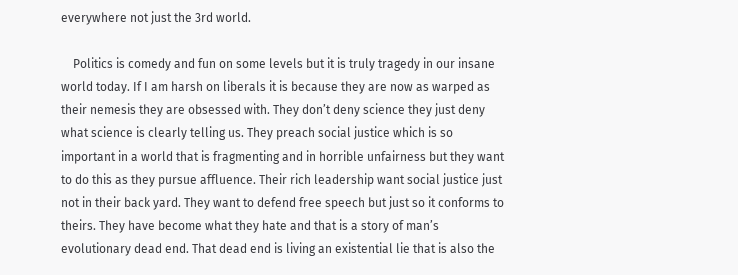everywhere not just the 3rd world.

    Politics is comedy and fun on some levels but it is truly tragedy in our insane world today. If I am harsh on liberals it is because they are now as warped as their nemesis they are obsessed with. They don’t deny science they just deny what science is clearly telling us. They preach social justice which is so important in a world that is fragmenting and in horrible unfairness but they want to do this as they pursue affluence. Their rich leadership want social justice just not in their back yard. They want to defend free speech but just so it conforms to theirs. They have become what they hate and that is a story of man’s evolutionary dead end. That dead end is living an existential lie that is also the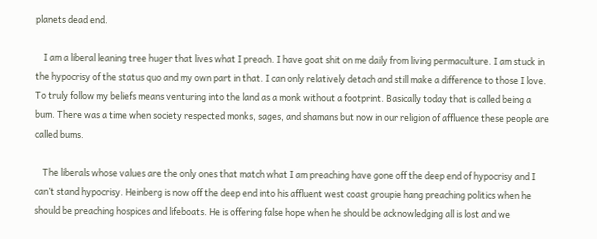planets dead end.

    I am a liberal leaning tree huger that lives what I preach. I have goat shit on me daily from living permaculture. I am stuck in the hypocrisy of the status quo and my own part in that. I can only relatively detach and still make a difference to those I love. To truly follow my beliefs means venturing into the land as a monk without a footprint. Basically today that is called being a bum. There was a time when society respected monks, sages, and shamans but now in our religion of affluence these people are called bums.

    The liberals whose values are the only ones that match what I am preaching have gone off the deep end of hypocrisy and I can’t stand hypocrisy. Heinberg is now off the deep end into his affluent west coast groupie hang preaching politics when he should be preaching hospices and lifeboats. He is offering false hope when he should be acknowledging all is lost and we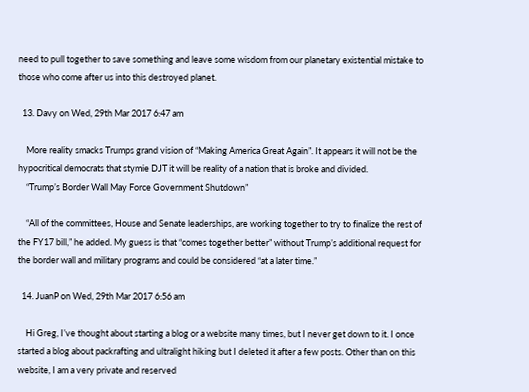need to pull together to save something and leave some wisdom from our planetary existential mistake to those who come after us into this destroyed planet.

  13. Davy on Wed, 29th Mar 2017 6:47 am

    More reality smacks Trumps grand vision of “Making America Great Again”. It appears it will not be the hypocritical democrats that stymie DJT it will be reality of a nation that is broke and divided.
    “Trump’s Border Wall May Force Government Shutdown”

    “All of the committees, House and Senate leaderships, are working together to try to finalize the rest of the FY17 bill,” he added. My guess is that “comes together better” without Trump’s additional request for the border wall and military programs and could be considered “at a later time.”

  14. JuanP on Wed, 29th Mar 2017 6:56 am

    Hi Greg, I’ve thought about starting a blog or a website many times, but I never get down to it. I once started a blog about packrafting and ultralight hiking but I deleted it after a few posts. Other than on this website, I am a very private and reserved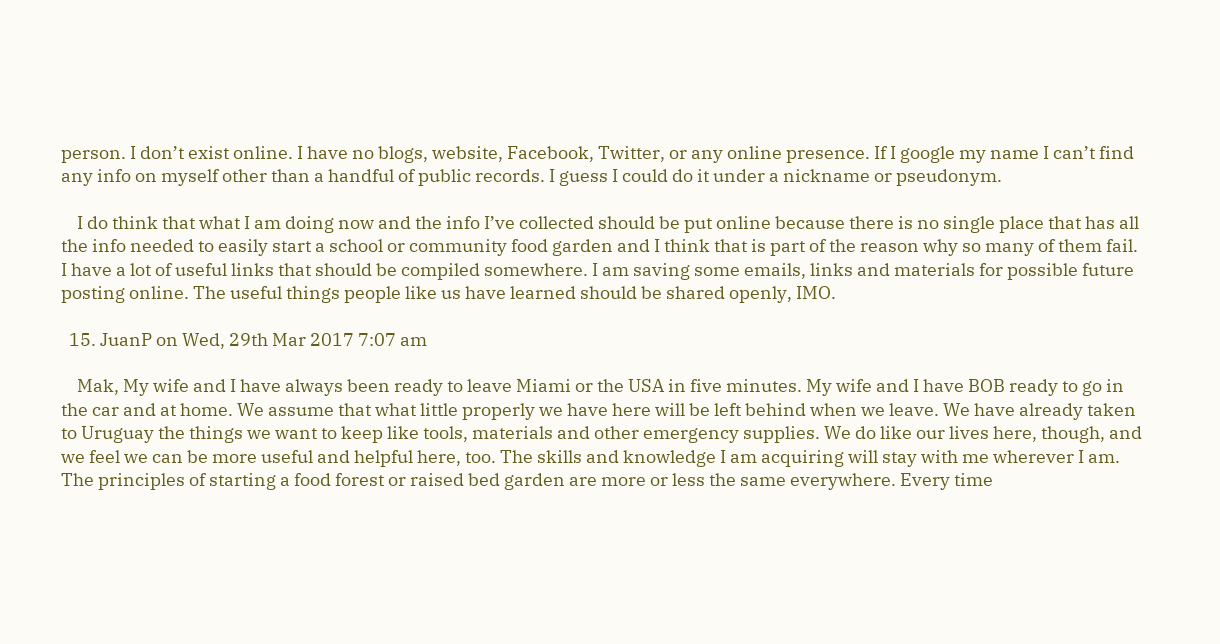person. I don’t exist online. I have no blogs, website, Facebook, Twitter, or any online presence. If I google my name I can’t find any info on myself other than a handful of public records. I guess I could do it under a nickname or pseudonym.

    I do think that what I am doing now and the info I’ve collected should be put online because there is no single place that has all the info needed to easily start a school or community food garden and I think that is part of the reason why so many of them fail. I have a lot of useful links that should be compiled somewhere. I am saving some emails, links and materials for possible future posting online. The useful things people like us have learned should be shared openly, IMO.

  15. JuanP on Wed, 29th Mar 2017 7:07 am

    Mak, My wife and I have always been ready to leave Miami or the USA in five minutes. My wife and I have BOB ready to go in the car and at home. We assume that what little properly we have here will be left behind when we leave. We have already taken to Uruguay the things we want to keep like tools, materials and other emergency supplies. We do like our lives here, though, and we feel we can be more useful and helpful here, too. The skills and knowledge I am acquiring will stay with me wherever I am. The principles of starting a food forest or raised bed garden are more or less the same everywhere. Every time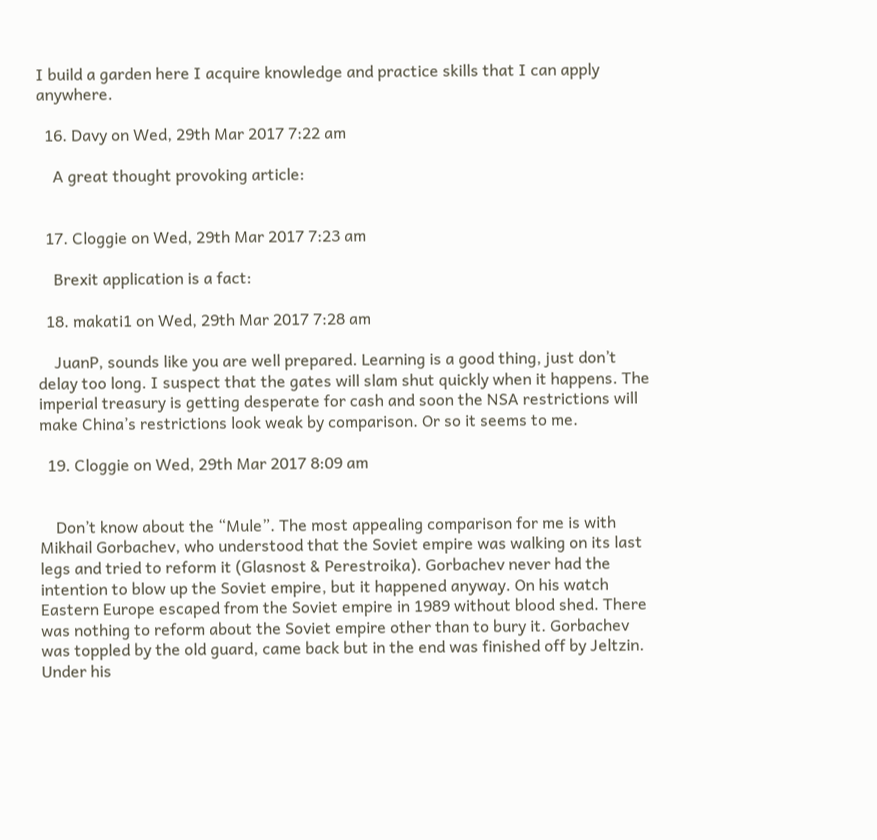I build a garden here I acquire knowledge and practice skills that I can apply anywhere.

  16. Davy on Wed, 29th Mar 2017 7:22 am

    A great thought provoking article:


  17. Cloggie on Wed, 29th Mar 2017 7:23 am

    Brexit application is a fact:

  18. makati1 on Wed, 29th Mar 2017 7:28 am

    JuanP, sounds like you are well prepared. Learning is a good thing, just don’t delay too long. I suspect that the gates will slam shut quickly when it happens. The imperial treasury is getting desperate for cash and soon the NSA restrictions will make China’s restrictions look weak by comparison. Or so it seems to me.

  19. Cloggie on Wed, 29th Mar 2017 8:09 am


    Don’t know about the “Mule”. The most appealing comparison for me is with Mikhail Gorbachev, who understood that the Soviet empire was walking on its last legs and tried to reform it (Glasnost & Perestroika). Gorbachev never had the intention to blow up the Soviet empire, but it happened anyway. On his watch Eastern Europe escaped from the Soviet empire in 1989 without blood shed. There was nothing to reform about the Soviet empire other than to bury it. Gorbachev was toppled by the old guard, came back but in the end was finished off by Jeltzin. Under his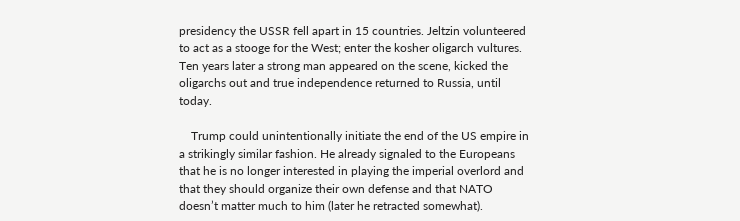presidency the USSR fell apart in 15 countries. Jeltzin volunteered to act as a stooge for the West; enter the kosher oligarch vultures. Ten years later a strong man appeared on the scene, kicked the oligarchs out and true independence returned to Russia, until today.

    Trump could unintentionally initiate the end of the US empire in a strikingly similar fashion. He already signaled to the Europeans that he is no longer interested in playing the imperial overlord and that they should organize their own defense and that NATO doesn’t matter much to him (later he retracted somewhat).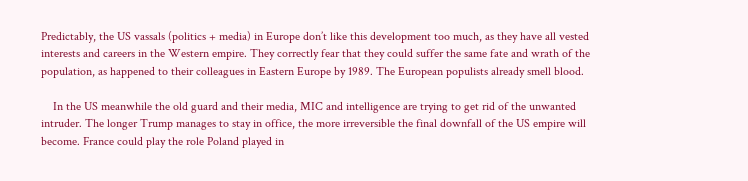Predictably, the US vassals (politics + media) in Europe don’t like this development too much, as they have all vested interests and careers in the Western empire. They correctly fear that they could suffer the same fate and wrath of the population, as happened to their colleagues in Eastern Europe by 1989. The European populists already smell blood.

    In the US meanwhile the old guard and their media, MIC and intelligence are trying to get rid of the unwanted intruder. The longer Trump manages to stay in office, the more irreversible the final downfall of the US empire will become. France could play the role Poland played in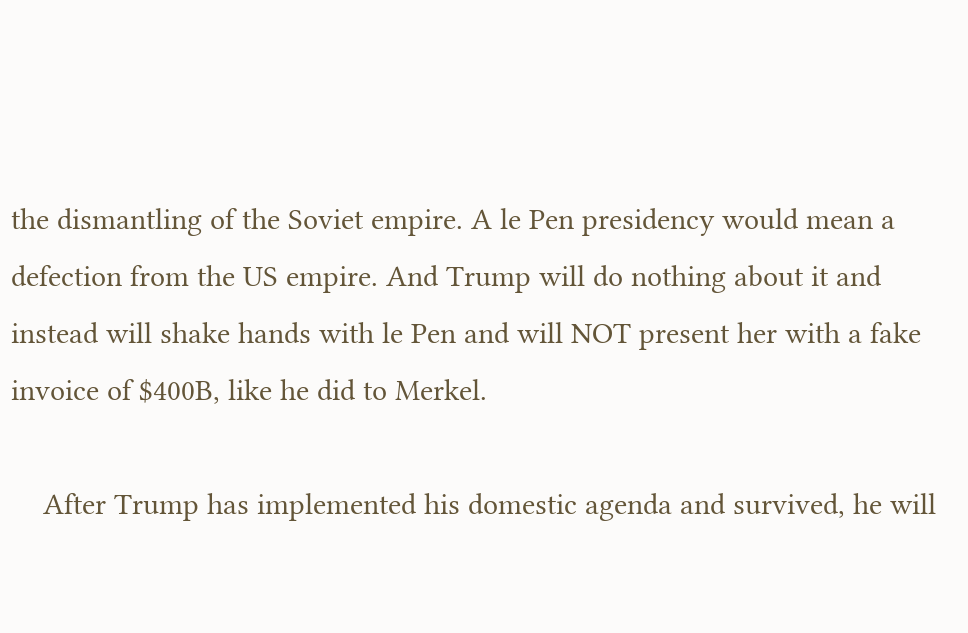the dismantling of the Soviet empire. A le Pen presidency would mean a defection from the US empire. And Trump will do nothing about it and instead will shake hands with le Pen and will NOT present her with a fake invoice of $400B, like he did to Merkel.

    After Trump has implemented his domestic agenda and survived, he will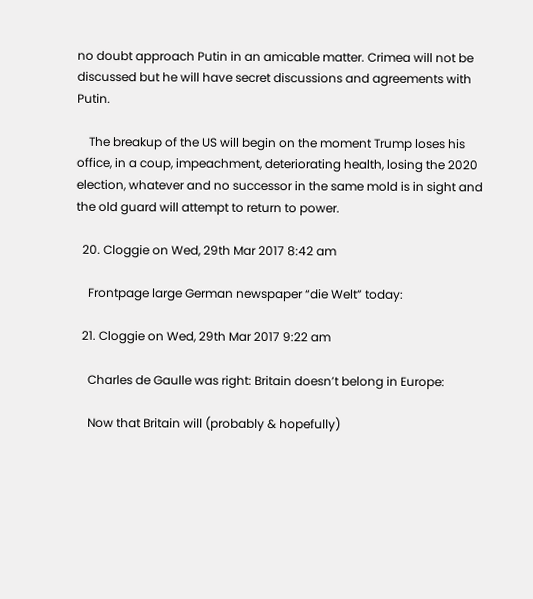no doubt approach Putin in an amicable matter. Crimea will not be discussed but he will have secret discussions and agreements with Putin.

    The breakup of the US will begin on the moment Trump loses his office, in a coup, impeachment, deteriorating health, losing the 2020 election, whatever and no successor in the same mold is in sight and the old guard will attempt to return to power.

  20. Cloggie on Wed, 29th Mar 2017 8:42 am

    Frontpage large German newspaper “die Welt” today:

  21. Cloggie on Wed, 29th Mar 2017 9:22 am

    Charles de Gaulle was right: Britain doesn’t belong in Europe:

    Now that Britain will (probably & hopefully)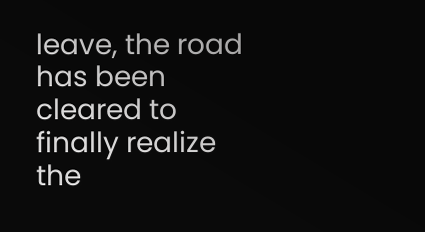leave, the road has been cleared to finally realize the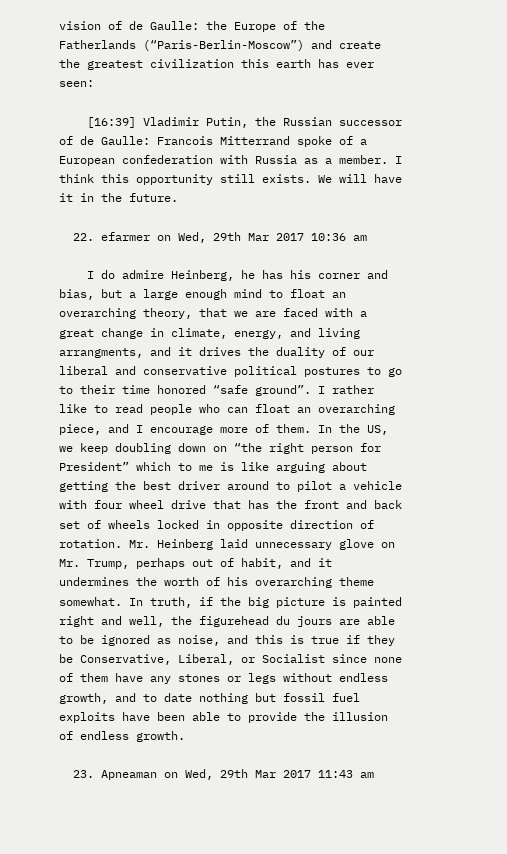vision of de Gaulle: the Europe of the Fatherlands (“Paris-Berlin-Moscow”) and create the greatest civilization this earth has ever seen:

    [16:39] Vladimir Putin, the Russian successor of de Gaulle: Francois Mitterrand spoke of a European confederation with Russia as a member. I think this opportunity still exists. We will have it in the future.

  22. efarmer on Wed, 29th Mar 2017 10:36 am

    I do admire Heinberg, he has his corner and bias, but a large enough mind to float an overarching theory, that we are faced with a great change in climate, energy, and living arrangments, and it drives the duality of our liberal and conservative political postures to go to their time honored “safe ground”. I rather like to read people who can float an overarching piece, and I encourage more of them. In the US, we keep doubling down on “the right person for President” which to me is like arguing about getting the best driver around to pilot a vehicle with four wheel drive that has the front and back set of wheels locked in opposite direction of rotation. Mr. Heinberg laid unnecessary glove on Mr. Trump, perhaps out of habit, and it undermines the worth of his overarching theme somewhat. In truth, if the big picture is painted right and well, the figurehead du jours are able to be ignored as noise, and this is true if they be Conservative, Liberal, or Socialist since none of them have any stones or legs without endless growth, and to date nothing but fossil fuel exploits have been able to provide the illusion of endless growth.

  23. Apneaman on Wed, 29th Mar 2017 11:43 am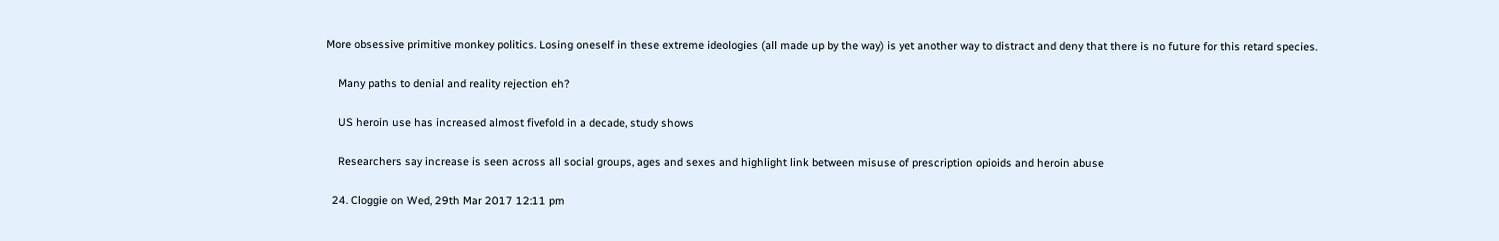More obsessive primitive monkey politics. Losing oneself in these extreme ideologies (all made up by the way) is yet another way to distract and deny that there is no future for this retard species.

    Many paths to denial and reality rejection eh?

    US heroin use has increased almost fivefold in a decade, study shows

    Researchers say increase is seen across all social groups, ages and sexes and highlight link between misuse of prescription opioids and heroin abuse

  24. Cloggie on Wed, 29th Mar 2017 12:11 pm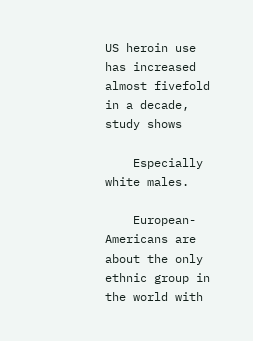US heroin use has increased almost fivefold in a decade, study shows

    Especially white males.

    European-Americans are about the only ethnic group in the world with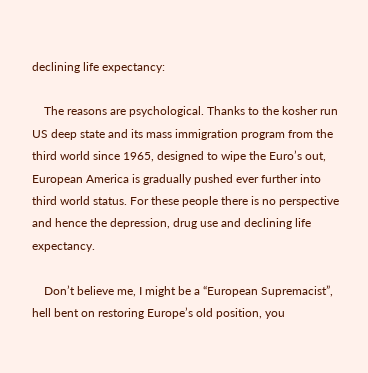declining life expectancy:

    The reasons are psychological. Thanks to the kosher run US deep state and its mass immigration program from the third world since 1965, designed to wipe the Euro’s out, European America is gradually pushed ever further into third world status. For these people there is no perspective and hence the depression, drug use and declining life expectancy.

    Don’t believe me, I might be a “European Supremacist”, hell bent on restoring Europe’s old position, you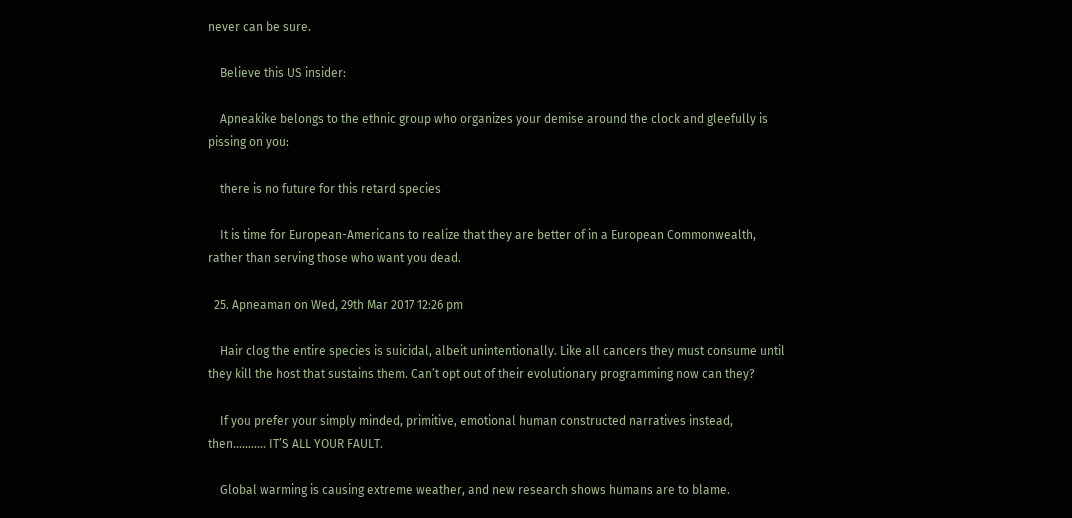never can be sure.

    Believe this US insider:

    Apneakike belongs to the ethnic group who organizes your demise around the clock and gleefully is pissing on you:

    there is no future for this retard species

    It is time for European-Americans to realize that they are better of in a European Commonwealth, rather than serving those who want you dead.

  25. Apneaman on Wed, 29th Mar 2017 12:26 pm

    Hair clog the entire species is suicidal, albeit unintentionally. Like all cancers they must consume until they kill the host that sustains them. Can’t opt out of their evolutionary programming now can they?

    If you prefer your simply minded, primitive, emotional human constructed narratives instead, then……….. IT’S ALL YOUR FAULT.

    Global warming is causing extreme weather, and new research shows humans are to blame.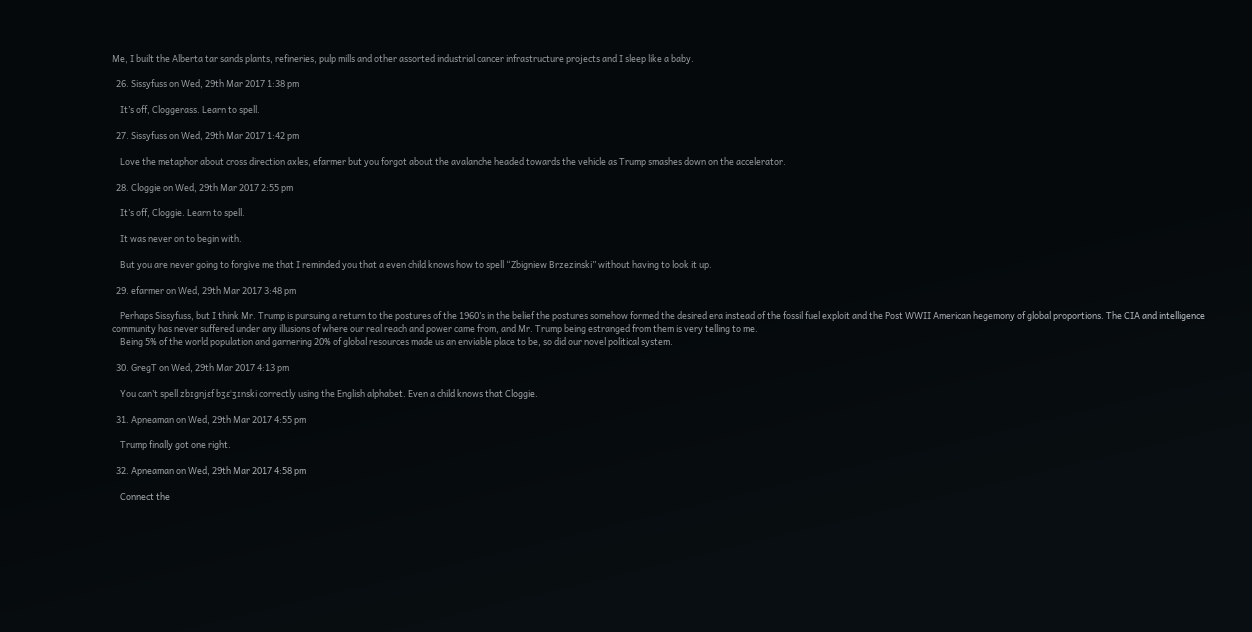Me, I built the Alberta tar sands plants, refineries, pulp mills and other assorted industrial cancer infrastructure projects and I sleep like a baby.

  26. Sissyfuss on Wed, 29th Mar 2017 1:38 pm

    It’s off, Cloggerass. Learn to spell.

  27. Sissyfuss on Wed, 29th Mar 2017 1:42 pm

    Love the metaphor about cross direction axles, efarmer but you forgot about the avalanche headed towards the vehicle as Trump smashes down on the accelerator.

  28. Cloggie on Wed, 29th Mar 2017 2:55 pm

    It’s off, Cloggie. Learn to spell.

    It was never on to begin with.

    But you are never going to forgive me that I reminded you that a even child knows how to spell “Zbigniew Brzezinski” without having to look it up.

  29. efarmer on Wed, 29th Mar 2017 3:48 pm

    Perhaps Sissyfuss, but I think Mr. Trump is pursuing a return to the postures of the 1960’s in the belief the postures somehow formed the desired era instead of the fossil fuel exploit and the Post WWII American hegemony of global proportions. The CIA and intelligence community has never suffered under any illusions of where our real reach and power came from, and Mr. Trump being estranged from them is very telling to me.
    Being 5% of the world population and garnering 20% of global resources made us an enviable place to be, so did our novel political system.

  30. GregT on Wed, 29th Mar 2017 4:13 pm

    You can’t spell zbɪɡnjɛf bʒɛˈʒɪnski correctly using the English alphabet. Even a child knows that Cloggie.

  31. Apneaman on Wed, 29th Mar 2017 4:55 pm

    Trump finally got one right.

  32. Apneaman on Wed, 29th Mar 2017 4:58 pm

    Connect the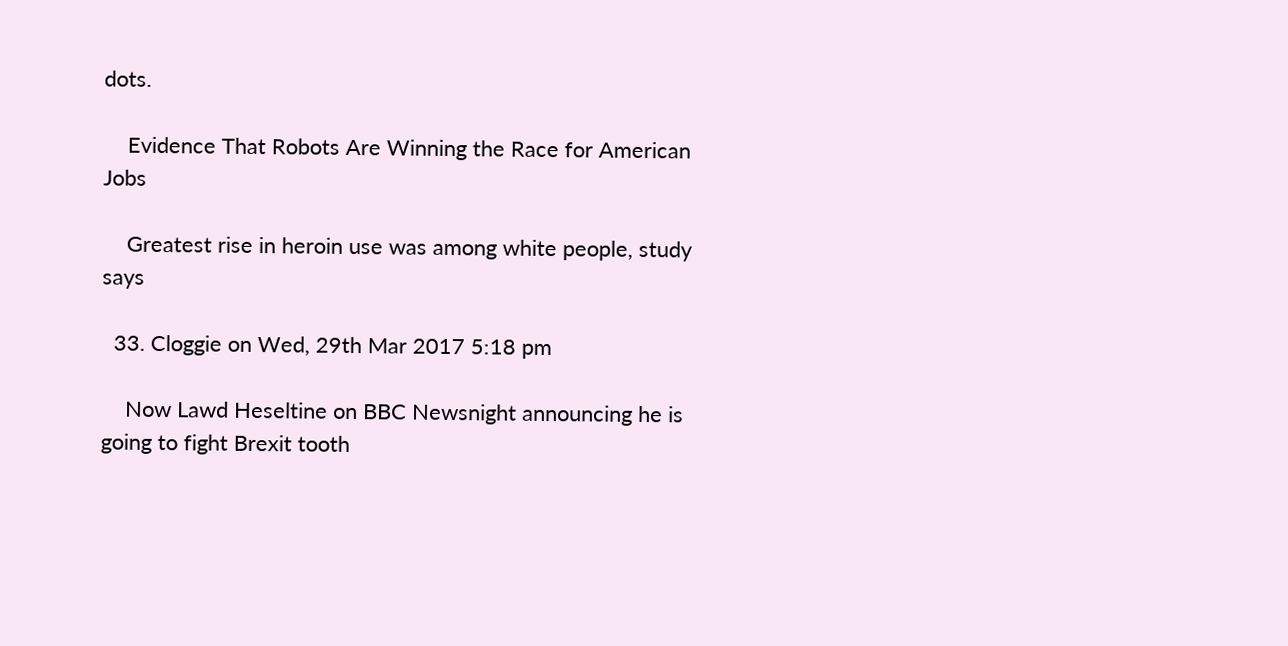dots.

    Evidence That Robots Are Winning the Race for American Jobs

    Greatest rise in heroin use was among white people, study says

  33. Cloggie on Wed, 29th Mar 2017 5:18 pm

    Now Lawd Heseltine on BBC Newsnight announcing he is going to fight Brexit tooth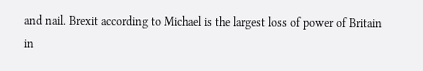and nail. Brexit according to Michael is the largest loss of power of Britain in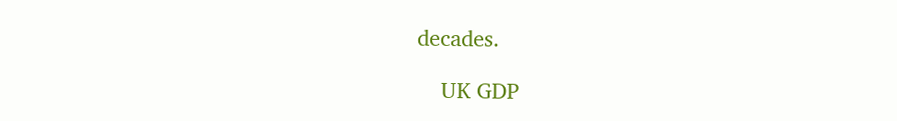decades.

    UK GDP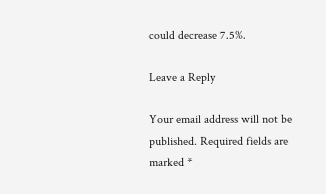could decrease 7.5%.

Leave a Reply

Your email address will not be published. Required fields are marked *